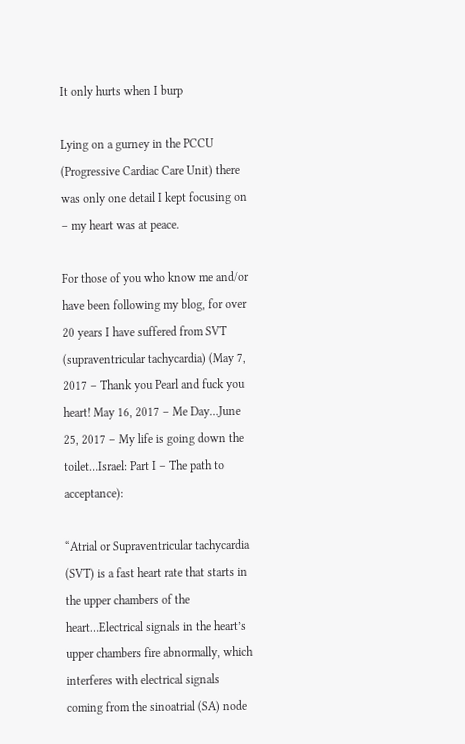It only hurts when I burp

Lying on a gurney in the PCCU (Progressive Cardiac Care Unit) there was only one detail I kept focusing on – my heart was at peace.

For those of you who know me and/or have been following my blog, for over 20 years I have suffered from SVT (supraventricular tachycardia) (May 7, 2017 – Thank you Pearl and fuck you heart! May 16, 2017 – Me Day…June 25, 2017 – My life is going down the toilet…Israel: Part I – The path to acceptance):

“Atrial or Supraventricular tachycardia (SVT) is a fast heart rate that starts in the upper chambers of the heart…Electrical signals in the heart’s upper chambers fire abnormally, which interferes with electrical signals coming from the sinoatrial (SA) node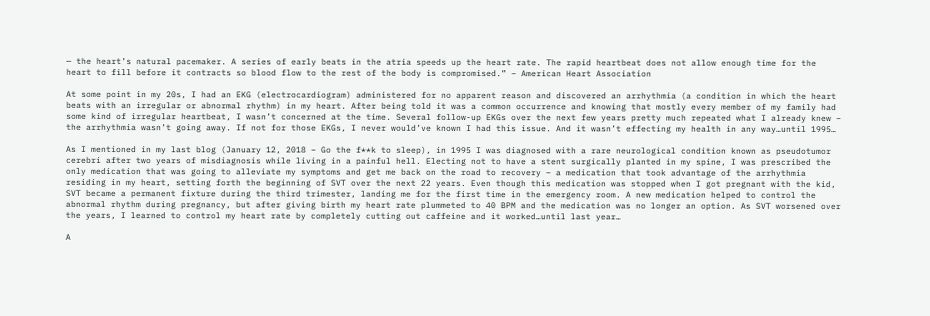— the heart’s natural pacemaker. A series of early beats in the atria speeds up the heart rate. The rapid heartbeat does not allow enough time for the heart to fill before it contracts so blood flow to the rest of the body is compromised.” – American Heart Association

At some point in my 20s, I had an EKG (electrocardiogram) administered for no apparent reason and discovered an arrhythmia (a condition in which the heart beats with an irregular or abnormal rhythm) in my heart. After being told it was a common occurrence and knowing that mostly every member of my family had some kind of irregular heartbeat, I wasn’t concerned at the time. Several follow-up EKGs over the next few years pretty much repeated what I already knew – the arrhythmia wasn’t going away. If not for those EKGs, I never would’ve known I had this issue. And it wasn’t effecting my health in any way…until 1995…

As I mentioned in my last blog (January 12, 2018 – Go the f**k to sleep), in 1995 I was diagnosed with a rare neurological condition known as pseudotumor cerebri after two years of misdiagnosis while living in a painful hell. Electing not to have a stent surgically planted in my spine, I was prescribed the only medication that was going to alleviate my symptoms and get me back on the road to recovery – a medication that took advantage of the arrhythmia residing in my heart, setting forth the beginning of SVT over the next 22 years. Even though this medication was stopped when I got pregnant with the kid, SVT became a permanent fixture during the third trimester, landing me for the first time in the emergency room. A new medication helped to control the abnormal rhythm during pregnancy, but after giving birth my heart rate plummeted to 40 BPM and the medication was no longer an option. As SVT worsened over the years, I learned to control my heart rate by completely cutting out caffeine and it worked…until last year…

A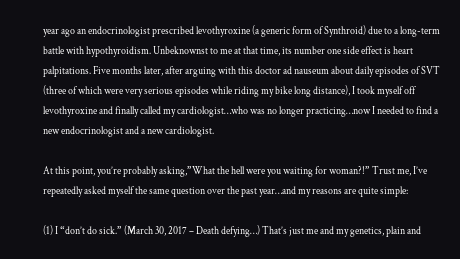year ago an endocrinologist prescribed levothyroxine (a generic form of Synthroid) due to a long-term battle with hypothyroidism. Unbeknownst to me at that time, its number one side effect is heart palpitations. Five months later, after arguing with this doctor ad nauseum about daily episodes of SVT (three of which were very serious episodes while riding my bike long distance), I took myself off levothyroxine and finally called my cardiologist…who was no longer practicing…now I needed to find a new endocrinologist and a new cardiologist.

At this point, you’re probably asking,”What the hell were you waiting for woman?!” Trust me, I’ve repeatedly asked myself the same question over the past year…and my reasons are quite simple:

(1) I “don’t do sick.” (March 30, 2017 – Death defying…) That’s just me and my genetics, plain and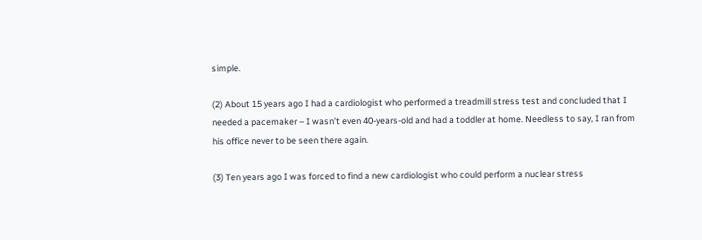simple.

(2) About 15 years ago I had a cardiologist who performed a treadmill stress test and concluded that I needed a pacemaker – I wasn’t even 40-years-old and had a toddler at home. Needless to say, I ran from his office never to be seen there again.

(3) Ten years ago I was forced to find a new cardiologist who could perform a nuclear stress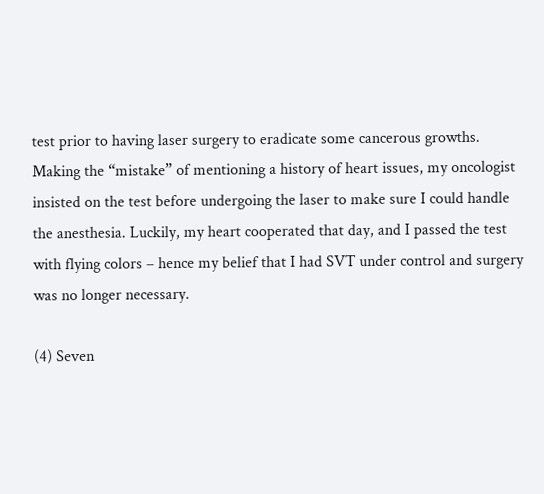test prior to having laser surgery to eradicate some cancerous growths. Making the “mistake” of mentioning a history of heart issues, my oncologist insisted on the test before undergoing the laser to make sure I could handle the anesthesia. Luckily, my heart cooperated that day, and I passed the test with flying colors – hence my belief that I had SVT under control and surgery was no longer necessary.

(4) Seven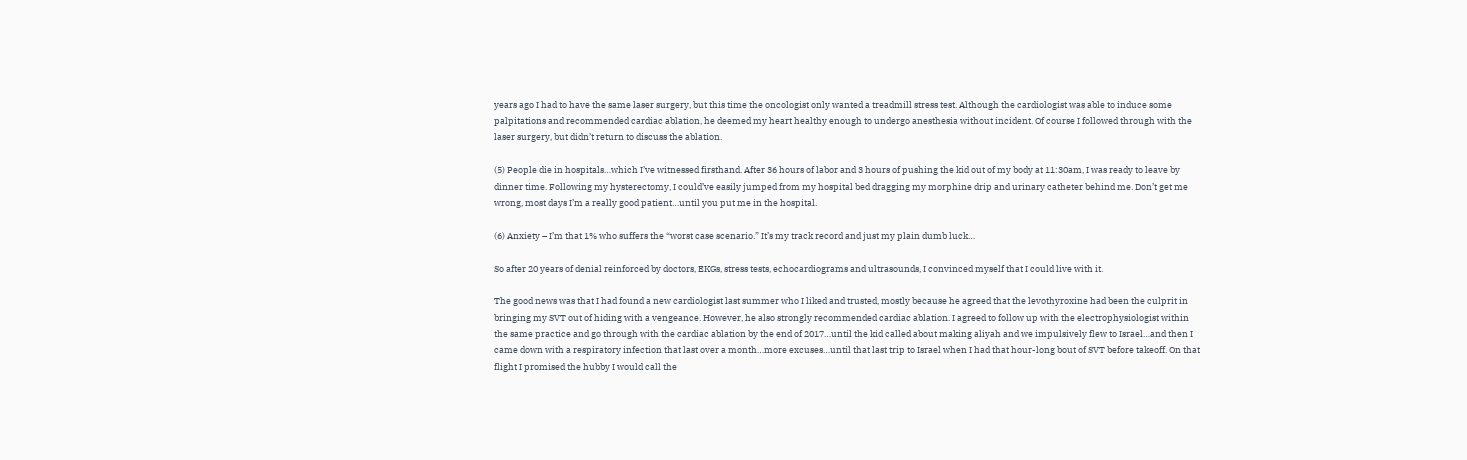years ago I had to have the same laser surgery, but this time the oncologist only wanted a treadmill stress test. Although the cardiologist was able to induce some palpitations and recommended cardiac ablation, he deemed my heart healthy enough to undergo anesthesia without incident. Of course I followed through with the laser surgery, but didn’t return to discuss the ablation.

(5) People die in hospitals…which I’ve witnessed firsthand. After 36 hours of labor and 3 hours of pushing the kid out of my body at 11:30am, I was ready to leave by dinner time. Following my hysterectomy, I could’ve easily jumped from my hospital bed dragging my morphine drip and urinary catheter behind me. Don’t get me wrong, most days I’m a really good patient…until you put me in the hospital.

(6) Anxiety – I’m that 1% who suffers the “worst case scenario.” It’s my track record and just my plain dumb luck…

So after 20 years of denial reinforced by doctors, EKGs, stress tests, echocardiograms and ultrasounds, I convinced myself that I could live with it.

The good news was that I had found a new cardiologist last summer who I liked and trusted, mostly because he agreed that the levothyroxine had been the culprit in bringing my SVT out of hiding with a vengeance. However, he also strongly recommended cardiac ablation. I agreed to follow up with the electrophysiologist within the same practice and go through with the cardiac ablation by the end of 2017…until the kid called about making aliyah and we impulsively flew to Israel…and then I came down with a respiratory infection that last over a month…more excuses…until that last trip to Israel when I had that hour-long bout of SVT before takeoff. On that flight I promised the hubby I would call the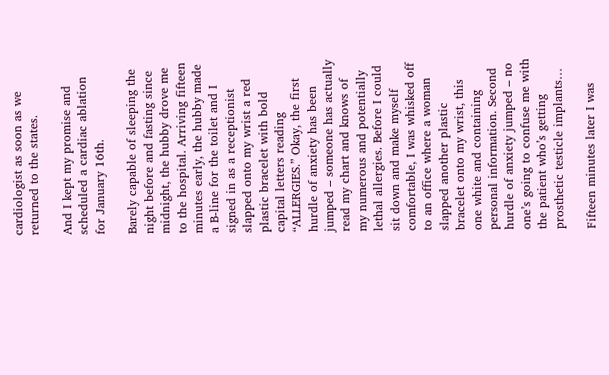cardiologist as soon as we returned to the states.

And I kept my promise and scheduled a cardiac ablation for January 16th.

Barely capable of sleeping the night before and fasting since midnight, the hubby drove me to the hospital. Arriving fifteen minutes early, the hubby made a B-line for the toilet and I signed in as a receptionist slapped onto my wrist a red plastic bracelet with bold capital letters reading “ALLERGIES.” Okay, the first hurdle of anxiety has been jumped – someone has actually read my chart and knows of my numerous and potentially lethal allergies. Before I could sit down and make myself comfortable, I was whisked off to an office where a woman slapped another plastic bracelet onto my wrist, this one white and containing personal information. Second hurdle of anxiety jumped – no one’s going to confuse me with the patient who’s getting prosthetic testicle implants…

Fifteen minutes later I was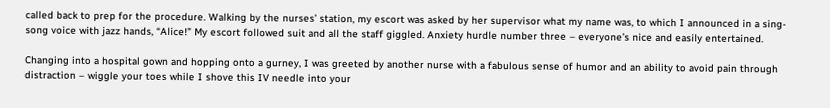called back to prep for the procedure. Walking by the nurses’ station, my escort was asked by her supervisor what my name was, to which I announced in a sing-song voice with jazz hands, “Alice!” My escort followed suit and all the staff giggled. Anxiety hurdle number three – everyone’s nice and easily entertained.

Changing into a hospital gown and hopping onto a gurney, I was greeted by another nurse with a fabulous sense of humor and an ability to avoid pain through distraction – wiggle your toes while I shove this IV needle into your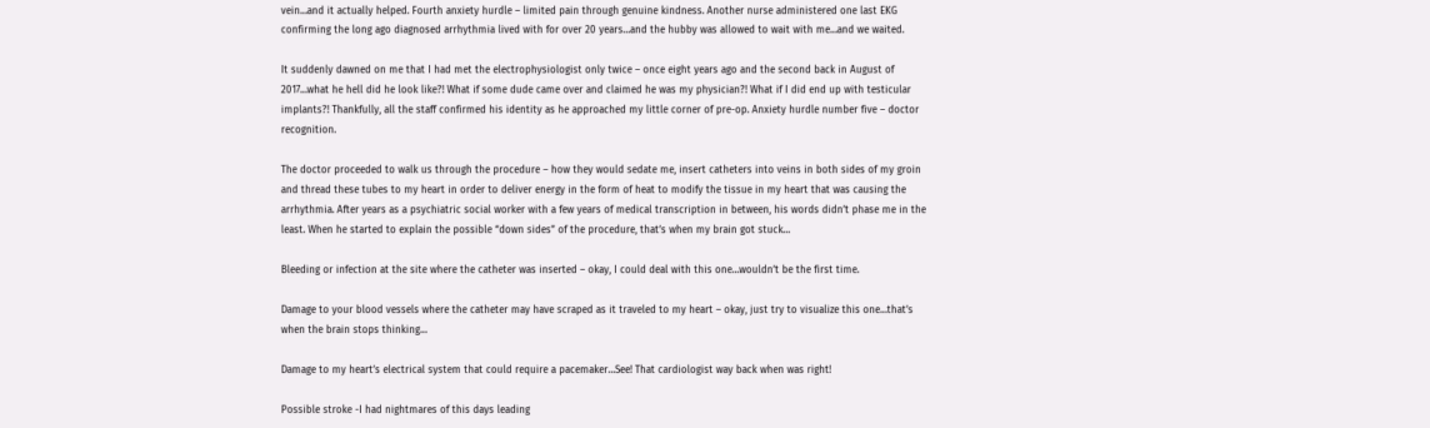vein…and it actually helped. Fourth anxiety hurdle – limited pain through genuine kindness. Another nurse administered one last EKG confirming the long ago diagnosed arrhythmia lived with for over 20 years…and the hubby was allowed to wait with me…and we waited.

It suddenly dawned on me that I had met the electrophysiologist only twice – once eight years ago and the second back in August of 2017…what he hell did he look like?! What if some dude came over and claimed he was my physician?! What if I did end up with testicular implants?! Thankfully, all the staff confirmed his identity as he approached my little corner of pre-op. Anxiety hurdle number five – doctor recognition.

The doctor proceeded to walk us through the procedure – how they would sedate me, insert catheters into veins in both sides of my groin and thread these tubes to my heart in order to deliver energy in the form of heat to modify the tissue in my heart that was causing the arrhythmia. After years as a psychiatric social worker with a few years of medical transcription in between, his words didn’t phase me in the least. When he started to explain the possible “down sides” of the procedure, that’s when my brain got stuck…

Bleeding or infection at the site where the catheter was inserted – okay, I could deal with this one…wouldn’t be the first time.

Damage to your blood vessels where the catheter may have scraped as it traveled to my heart – okay, just try to visualize this one…that’s when the brain stops thinking…

Damage to my heart’s electrical system that could require a pacemaker…See! That cardiologist way back when was right!

Possible stroke -I had nightmares of this days leading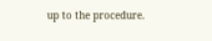up to the procedure.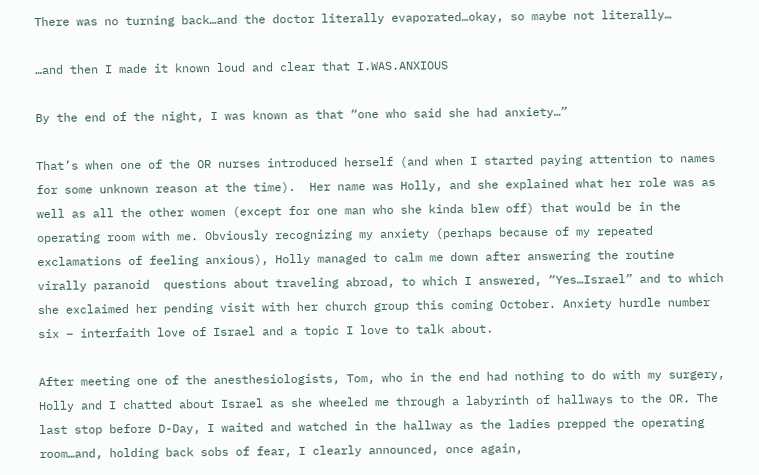There was no turning back…and the doctor literally evaporated…okay, so maybe not literally…

…and then I made it known loud and clear that I.WAS.ANXIOUS

By the end of the night, I was known as that “one who said she had anxiety…”

That’s when one of the OR nurses introduced herself (and when I started paying attention to names for some unknown reason at the time).  Her name was Holly, and she explained what her role was as well as all the other women (except for one man who she kinda blew off) that would be in the operating room with me. Obviously recognizing my anxiety (perhaps because of my repeated exclamations of feeling anxious), Holly managed to calm me down after answering the routine virally paranoid  questions about traveling abroad, to which I answered, “Yes…Israel” and to which she exclaimed her pending visit with her church group this coming October. Anxiety hurdle number six – interfaith love of Israel and a topic I love to talk about.

After meeting one of the anesthesiologists, Tom, who in the end had nothing to do with my surgery, Holly and I chatted about Israel as she wheeled me through a labyrinth of hallways to the OR. The last stop before D-Day, I waited and watched in the hallway as the ladies prepped the operating room…and, holding back sobs of fear, I clearly announced, once again,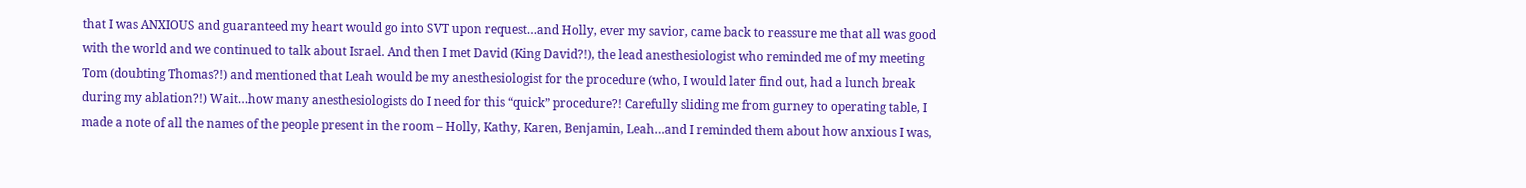that I was ANXIOUS and guaranteed my heart would go into SVT upon request…and Holly, ever my savior, came back to reassure me that all was good with the world and we continued to talk about Israel. And then I met David (King David?!), the lead anesthesiologist who reminded me of my meeting Tom (doubting Thomas?!) and mentioned that Leah would be my anesthesiologist for the procedure (who, I would later find out, had a lunch break during my ablation?!) Wait…how many anesthesiologists do I need for this “quick” procedure?! Carefully sliding me from gurney to operating table, I made a note of all the names of the people present in the room – Holly, Kathy, Karen, Benjamin, Leah…and I reminded them about how anxious I was,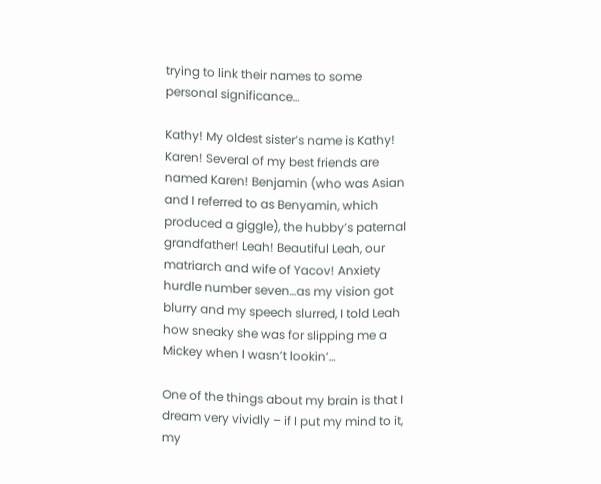trying to link their names to some personal significance…

Kathy! My oldest sister’s name is Kathy! Karen! Several of my best friends are named Karen! Benjamin (who was Asian and I referred to as Benyamin, which produced a giggle), the hubby’s paternal grandfather! Leah! Beautiful Leah, our matriarch and wife of Yacov! Anxiety hurdle number seven…as my vision got blurry and my speech slurred, I told Leah how sneaky she was for slipping me a Mickey when I wasn’t lookin’…

One of the things about my brain is that I dream very vividly – if I put my mind to it, my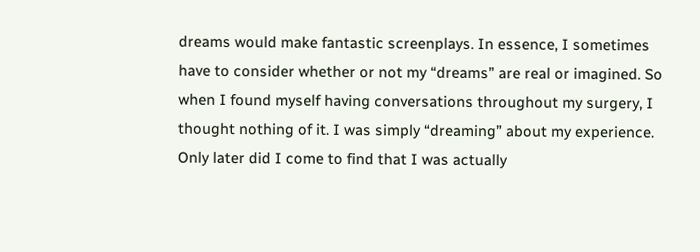dreams would make fantastic screenplays. In essence, I sometimes have to consider whether or not my “dreams” are real or imagined. So when I found myself having conversations throughout my surgery, I thought nothing of it. I was simply “dreaming” about my experience. Only later did I come to find that I was actually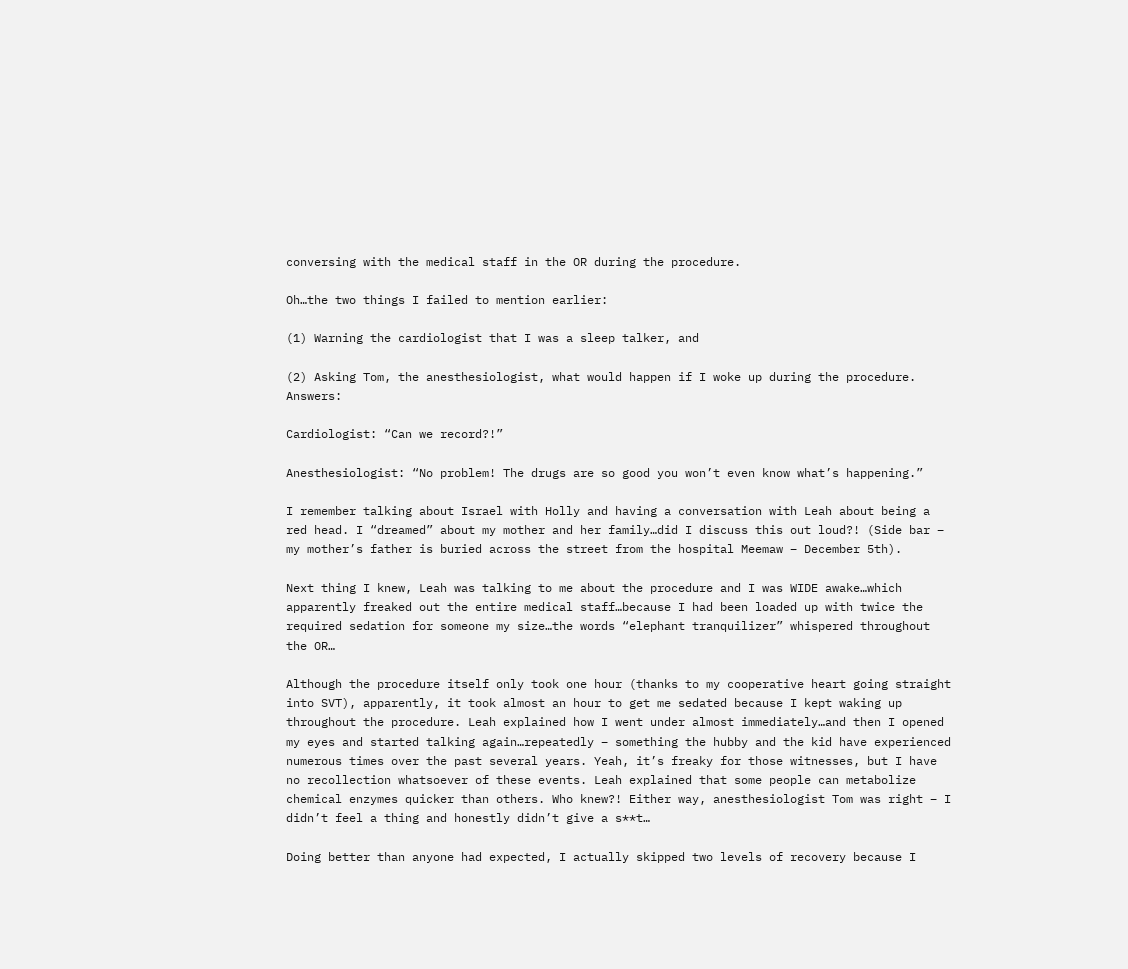conversing with the medical staff in the OR during the procedure.

Oh…the two things I failed to mention earlier:

(1) Warning the cardiologist that I was a sleep talker, and

(2) Asking Tom, the anesthesiologist, what would happen if I woke up during the procedure. Answers:

Cardiologist: “Can we record?!”

Anesthesiologist: “No problem! The drugs are so good you won’t even know what’s happening.”

I remember talking about Israel with Holly and having a conversation with Leah about being a red head. I “dreamed” about my mother and her family…did I discuss this out loud?! (Side bar – my mother’s father is buried across the street from the hospital Meemaw – December 5th).

Next thing I knew, Leah was talking to me about the procedure and I was WIDE awake…which apparently freaked out the entire medical staff…because I had been loaded up with twice the required sedation for someone my size…the words “elephant tranquilizer” whispered throughout the OR…

Although the procedure itself only took one hour (thanks to my cooperative heart going straight into SVT), apparently, it took almost an hour to get me sedated because I kept waking up throughout the procedure. Leah explained how I went under almost immediately…and then I opened my eyes and started talking again…repeatedly – something the hubby and the kid have experienced numerous times over the past several years. Yeah, it’s freaky for those witnesses, but I have no recollection whatsoever of these events. Leah explained that some people can metabolize chemical enzymes quicker than others. Who knew?! Either way, anesthesiologist Tom was right – I didn’t feel a thing and honestly didn’t give a s**t…

Doing better than anyone had expected, I actually skipped two levels of recovery because I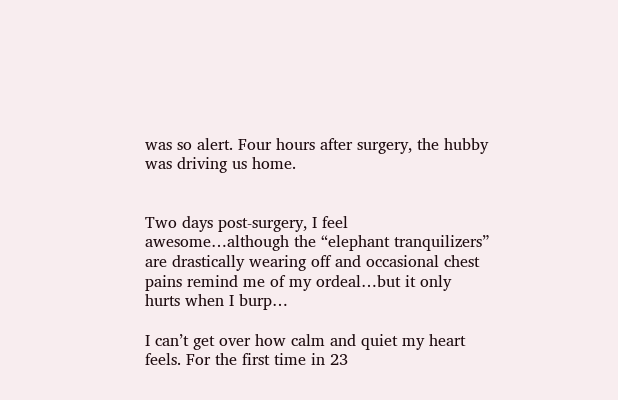was so alert. Four hours after surgery, the hubby was driving us home.


Two days post-surgery, I feel awesome…although the “elephant tranquilizers” are drastically wearing off and occasional chest pains remind me of my ordeal…but it only hurts when I burp…

I can’t get over how calm and quiet my heart feels. For the first time in 23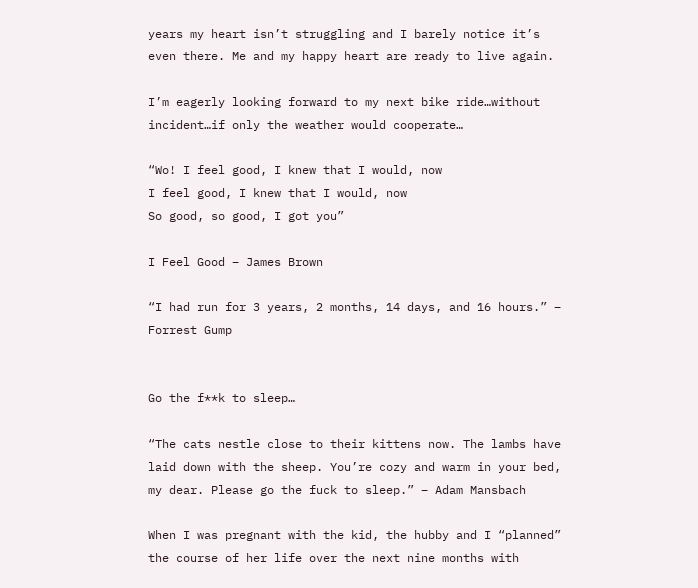years my heart isn’t struggling and I barely notice it’s even there. Me and my happy heart are ready to live again.

I’m eagerly looking forward to my next bike ride…without incident…if only the weather would cooperate…

“Wo! I feel good, I knew that I would, now
I feel good, I knew that I would, now
So good, so good, I got you”

I Feel Good – James Brown

“I had run for 3 years, 2 months, 14 days, and 16 hours.” – Forrest Gump


Go the f**k to sleep…

“The cats nestle close to their kittens now. The lambs have laid down with the sheep. You’re cozy and warm in your bed, my dear. Please go the fuck to sleep.” – Adam Mansbach

When I was pregnant with the kid, the hubby and I “planned” the course of her life over the next nine months with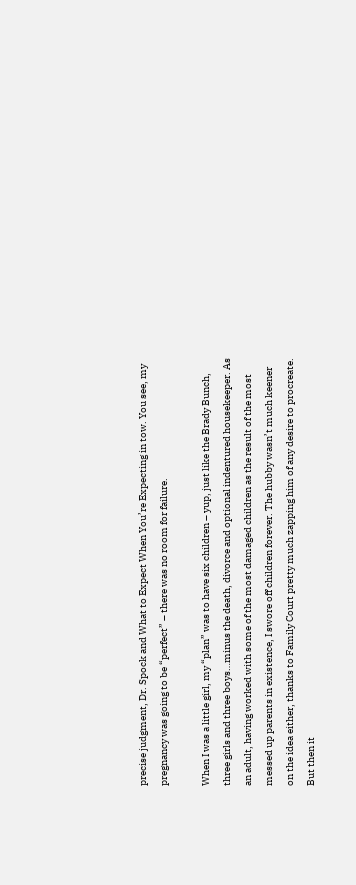precise judgment, Dr. Spock and What to Expect When You’re Expecting in tow. You see, my pregnancy was going to be “perfect” – there was no room for failure.

When I was a little girl, my “plan” was to have six children – yup, just like the Brady Bunch, three girls and three boys…minus the death, divorce and optional indentured housekeeper. As an adult, having worked with some of the most damaged children as the result of the most messed up parents in existence, I swore off children forever. The hubby wasn’t much keener on the idea either, thanks to Family Court pretty much zapping him of any desire to procreate. But then it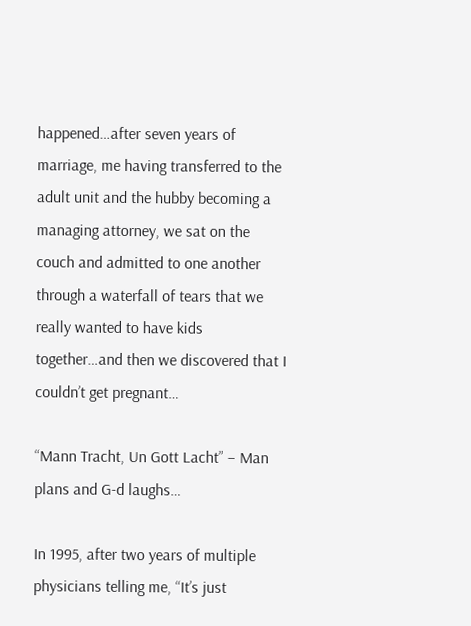happened…after seven years of marriage, me having transferred to the adult unit and the hubby becoming a managing attorney, we sat on the couch and admitted to one another through a waterfall of tears that we really wanted to have kids together…and then we discovered that I couldn’t get pregnant…

“Mann Tracht, Un Gott Lacht” – Man plans and G-d laughs…

In 1995, after two years of multiple physicians telling me, “It’s just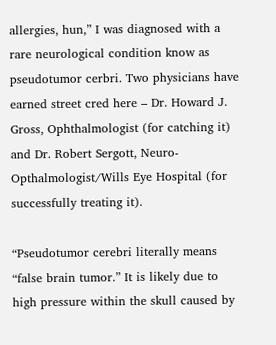allergies, hun,” I was diagnosed with a rare neurological condition know as pseudotumor cerbri. Two physicians have earned street cred here – Dr. Howard J. Gross, Ophthalmologist (for catching it) and Dr. Robert Sergott, Neuro-Opthalmologist/Wills Eye Hospital (for successfully treating it).

“Pseudotumor cerebri literally means “false brain tumor.” It is likely due to high pressure within the skull caused by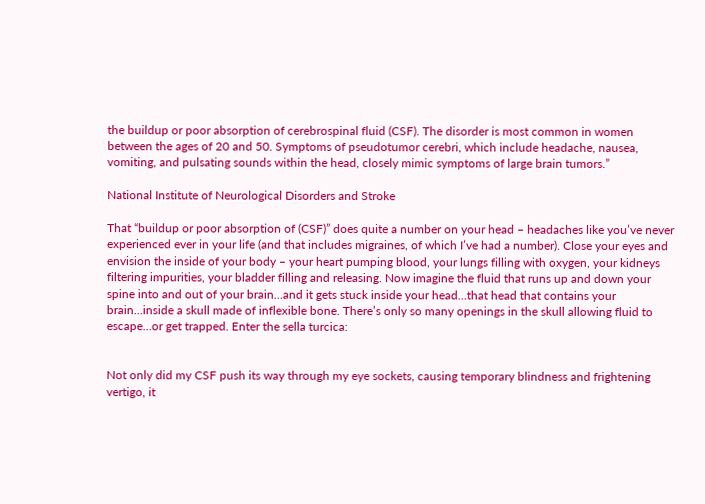the buildup or poor absorption of cerebrospinal fluid (CSF). The disorder is most common in women between the ages of 20 and 50. Symptoms of pseudotumor cerebri, which include headache, nausea, vomiting, and pulsating sounds within the head, closely mimic symptoms of large brain tumors.”

National Institute of Neurological Disorders and Stroke

That “buildup or poor absorption of (CSF)” does quite a number on your head – headaches like you’ve never experienced ever in your life (and that includes migraines, of which I’ve had a number). Close your eyes and envision the inside of your body – your heart pumping blood, your lungs filling with oxygen, your kidneys filtering impurities, your bladder filling and releasing. Now imagine the fluid that runs up and down your spine into and out of your brain…and it gets stuck inside your head…that head that contains your brain…inside a skull made of inflexible bone. There’s only so many openings in the skull allowing fluid to escape…or get trapped. Enter the sella turcica:


Not only did my CSF push its way through my eye sockets, causing temporary blindness and frightening vertigo, it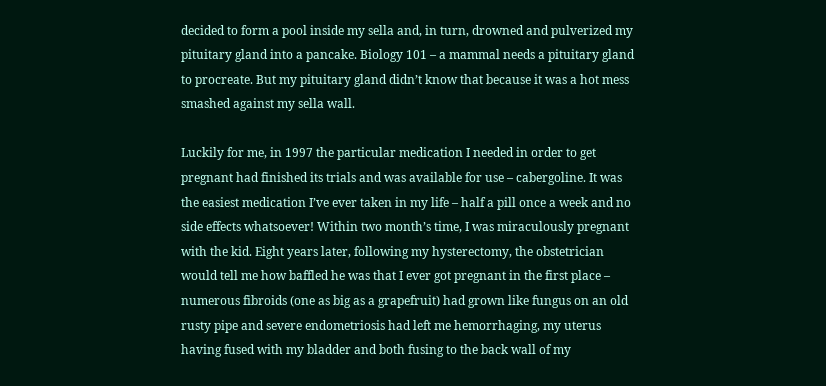decided to form a pool inside my sella and, in turn, drowned and pulverized my pituitary gland into a pancake. Biology 101 – a mammal needs a pituitary gland to procreate. But my pituitary gland didn’t know that because it was a hot mess smashed against my sella wall.

Luckily for me, in 1997 the particular medication I needed in order to get pregnant had finished its trials and was available for use – cabergoline. It was the easiest medication I’ve ever taken in my life – half a pill once a week and no side effects whatsoever! Within two month’s time, I was miraculously pregnant with the kid. Eight years later, following my hysterectomy, the obstetrician would tell me how baffled he was that I ever got pregnant in the first place – numerous fibroids (one as big as a grapefruit) had grown like fungus on an old rusty pipe and severe endometriosis had left me hemorrhaging, my uterus having fused with my bladder and both fusing to the back wall of my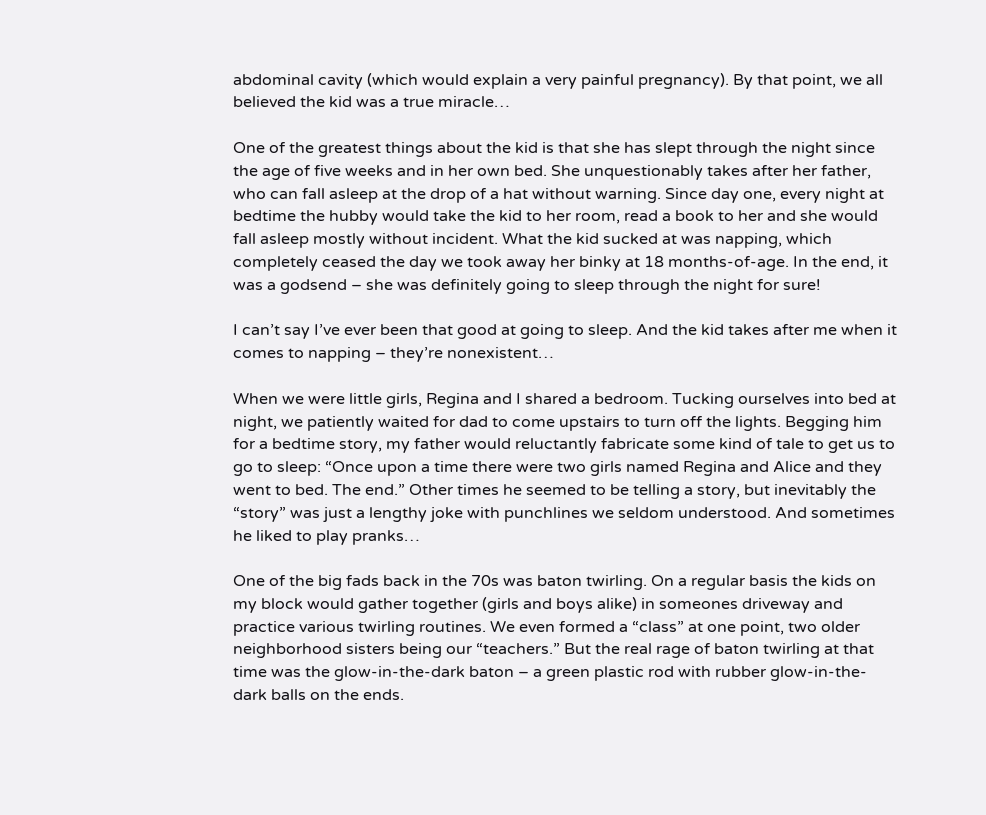abdominal cavity (which would explain a very painful pregnancy). By that point, we all believed the kid was a true miracle…

One of the greatest things about the kid is that she has slept through the night since the age of five weeks and in her own bed. She unquestionably takes after her father, who can fall asleep at the drop of a hat without warning. Since day one, every night at bedtime the hubby would take the kid to her room, read a book to her and she would fall asleep mostly without incident. What the kid sucked at was napping, which completely ceased the day we took away her binky at 18 months-of-age. In the end, it was a godsend – she was definitely going to sleep through the night for sure!

I can’t say I’ve ever been that good at going to sleep. And the kid takes after me when it comes to napping – they’re nonexistent…

When we were little girls, Regina and I shared a bedroom. Tucking ourselves into bed at night, we patiently waited for dad to come upstairs to turn off the lights. Begging him for a bedtime story, my father would reluctantly fabricate some kind of tale to get us to go to sleep: “Once upon a time there were two girls named Regina and Alice and they went to bed. The end.” Other times he seemed to be telling a story, but inevitably the “story” was just a lengthy joke with punchlines we seldom understood. And sometimes he liked to play pranks…

One of the big fads back in the 70s was baton twirling. On a regular basis the kids on my block would gather together (girls and boys alike) in someones driveway and practice various twirling routines. We even formed a “class” at one point, two older neighborhood sisters being our “teachers.” But the real rage of baton twirling at that time was the glow-in-the-dark baton – a green plastic rod with rubber glow-in-the-dark balls on the ends.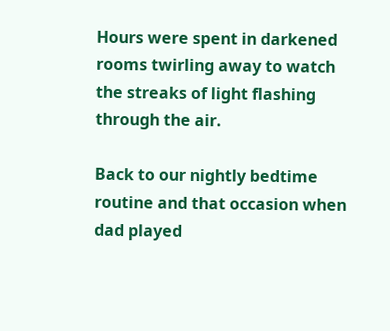Hours were spent in darkened rooms twirling away to watch the streaks of light flashing through the air.

Back to our nightly bedtime routine and that occasion when dad played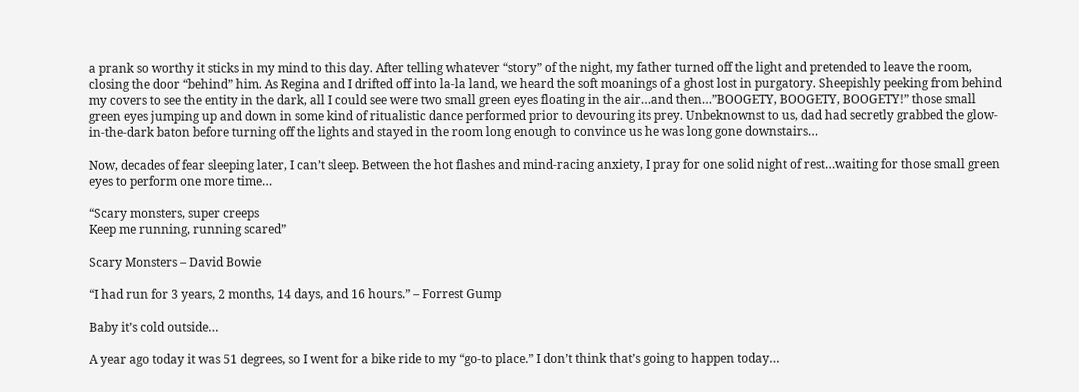a prank so worthy it sticks in my mind to this day. After telling whatever “story” of the night, my father turned off the light and pretended to leave the room, closing the door “behind” him. As Regina and I drifted off into la-la land, we heard the soft moanings of a ghost lost in purgatory. Sheepishly peeking from behind my covers to see the entity in the dark, all I could see were two small green eyes floating in the air…and then…”BOOGETY, BOOGETY, BOOGETY!” those small green eyes jumping up and down in some kind of ritualistic dance performed prior to devouring its prey. Unbeknownst to us, dad had secretly grabbed the glow-in-the-dark baton before turning off the lights and stayed in the room long enough to convince us he was long gone downstairs…

Now, decades of fear sleeping later, I can’t sleep. Between the hot flashes and mind-racing anxiety, I pray for one solid night of rest…waiting for those small green eyes to perform one more time…

“Scary monsters, super creeps
Keep me running, running scared”

Scary Monsters – David Bowie

“I had run for 3 years, 2 months, 14 days, and 16 hours.” – Forrest Gump

Baby it’s cold outside…

A year ago today it was 51 degrees, so I went for a bike ride to my “go-to place.” I don’t think that’s going to happen today…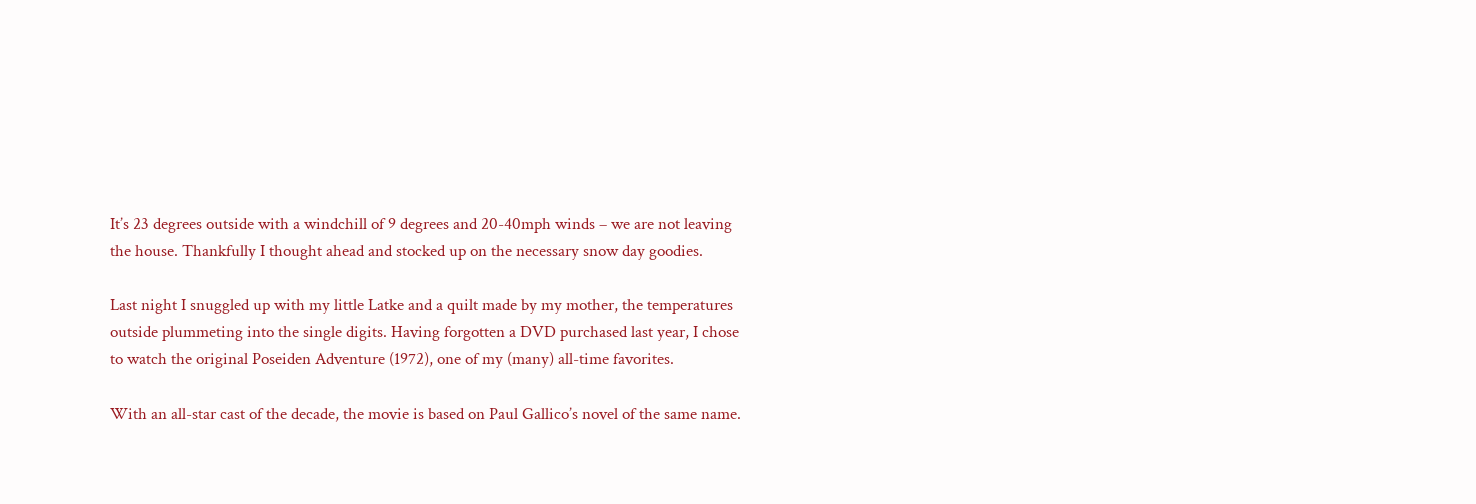It’s 23 degrees outside with a windchill of 9 degrees and 20-40mph winds – we are not leaving the house. Thankfully I thought ahead and stocked up on the necessary snow day goodies.

Last night I snuggled up with my little Latke and a quilt made by my mother, the temperatures outside plummeting into the single digits. Having forgotten a DVD purchased last year, I chose to watch the original Poseiden Adventure (1972), one of my (many) all-time favorites.

With an all-star cast of the decade, the movie is based on Paul Gallico’s novel of the same name.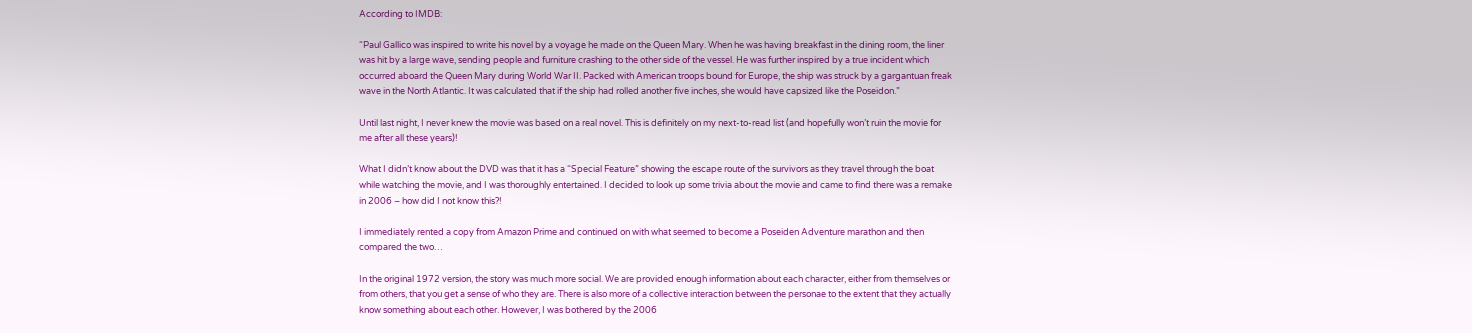According to IMDB:

“Paul Gallico was inspired to write his novel by a voyage he made on the Queen Mary. When he was having breakfast in the dining room, the liner was hit by a large wave, sending people and furniture crashing to the other side of the vessel. He was further inspired by a true incident which occurred aboard the Queen Mary during World War II. Packed with American troops bound for Europe, the ship was struck by a gargantuan freak wave in the North Atlantic. It was calculated that if the ship had rolled another five inches, she would have capsized like the Poseidon.”

Until last night, I never knew the movie was based on a real novel. This is definitely on my next-to-read list (and hopefully won’t ruin the movie for me after all these years)!

What I didn’t know about the DVD was that it has a “Special Feature” showing the escape route of the survivors as they travel through the boat while watching the movie, and I was thoroughly entertained. I decided to look up some trivia about the movie and came to find there was a remake in 2006 – how did I not know this?!

I immediately rented a copy from Amazon Prime and continued on with what seemed to become a Poseiden Adventure marathon and then compared the two…

In the original 1972 version, the story was much more social. We are provided enough information about each character, either from themselves or from others, that you get a sense of who they are. There is also more of a collective interaction between the personae to the extent that they actually know something about each other. However, I was bothered by the 2006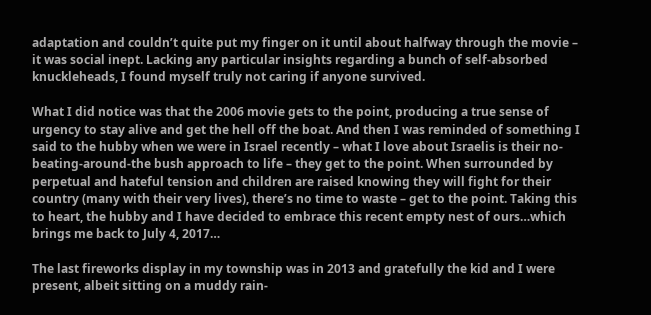adaptation and couldn’t quite put my finger on it until about halfway through the movie – it was social inept. Lacking any particular insights regarding a bunch of self-absorbed knuckleheads, I found myself truly not caring if anyone survived.

What I did notice was that the 2006 movie gets to the point, producing a true sense of urgency to stay alive and get the hell off the boat. And then I was reminded of something I said to the hubby when we were in Israel recently – what I love about Israelis is their no-beating-around-the bush approach to life – they get to the point. When surrounded by perpetual and hateful tension and children are raised knowing they will fight for their country (many with their very lives), there’s no time to waste – get to the point. Taking this to heart, the hubby and I have decided to embrace this recent empty nest of ours…which brings me back to July 4, 2017…

The last fireworks display in my township was in 2013 and gratefully the kid and I were present, albeit sitting on a muddy rain-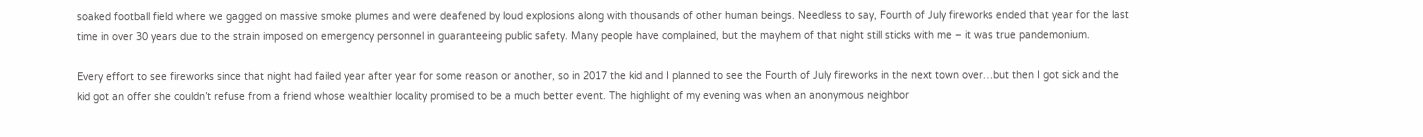soaked football field where we gagged on massive smoke plumes and were deafened by loud explosions along with thousands of other human beings. Needless to say, Fourth of July fireworks ended that year for the last time in over 30 years due to the strain imposed on emergency personnel in guaranteeing public safety. Many people have complained, but the mayhem of that night still sticks with me – it was true pandemonium.

Every effort to see fireworks since that night had failed year after year for some reason or another, so in 2017 the kid and I planned to see the Fourth of July fireworks in the next town over…but then I got sick and the kid got an offer she couldn’t refuse from a friend whose wealthier locality promised to be a much better event. The highlight of my evening was when an anonymous neighbor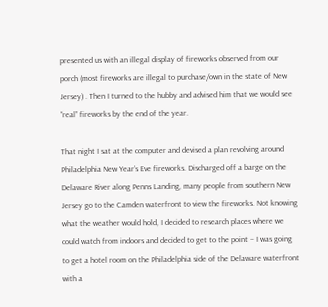presented us with an illegal display of fireworks observed from our porch (most fireworks are illegal to purchase/own in the state of New Jersey) . Then I turned to the hubby and advised him that we would see “real” fireworks by the end of the year.

That night I sat at the computer and devised a plan revolving around Philadelphia New Year’s Eve fireworks. Discharged off a barge on the Delaware River along Penns Landing, many people from southern New Jersey go to the Camden waterfront to view the fireworks. Not knowing what the weather would hold, I decided to research places where we could watch from indoors and decided to get to the point – I was going to get a hotel room on the Philadelphia side of the Delaware waterfront with a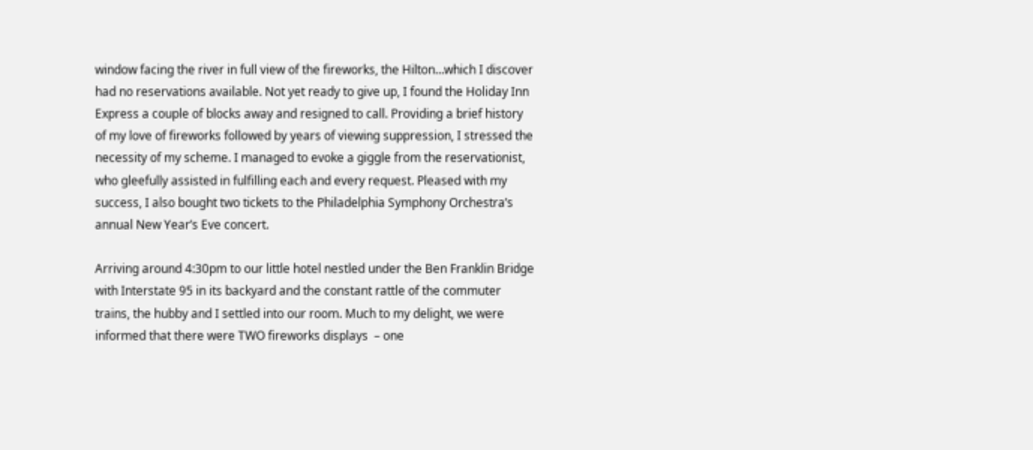window facing the river in full view of the fireworks, the Hilton…which I discover had no reservations available. Not yet ready to give up, I found the Holiday Inn Express a couple of blocks away and resigned to call. Providing a brief history of my love of fireworks followed by years of viewing suppression, I stressed the necessity of my scheme. I managed to evoke a giggle from the reservationist, who gleefully assisted in fulfilling each and every request. Pleased with my success, I also bought two tickets to the Philadelphia Symphony Orchestra’s annual New Year’s Eve concert.

Arriving around 4:30pm to our little hotel nestled under the Ben Franklin Bridge with Interstate 95 in its backyard and the constant rattle of the commuter trains, the hubby and I settled into our room. Much to my delight, we were informed that there were TWO fireworks displays  – one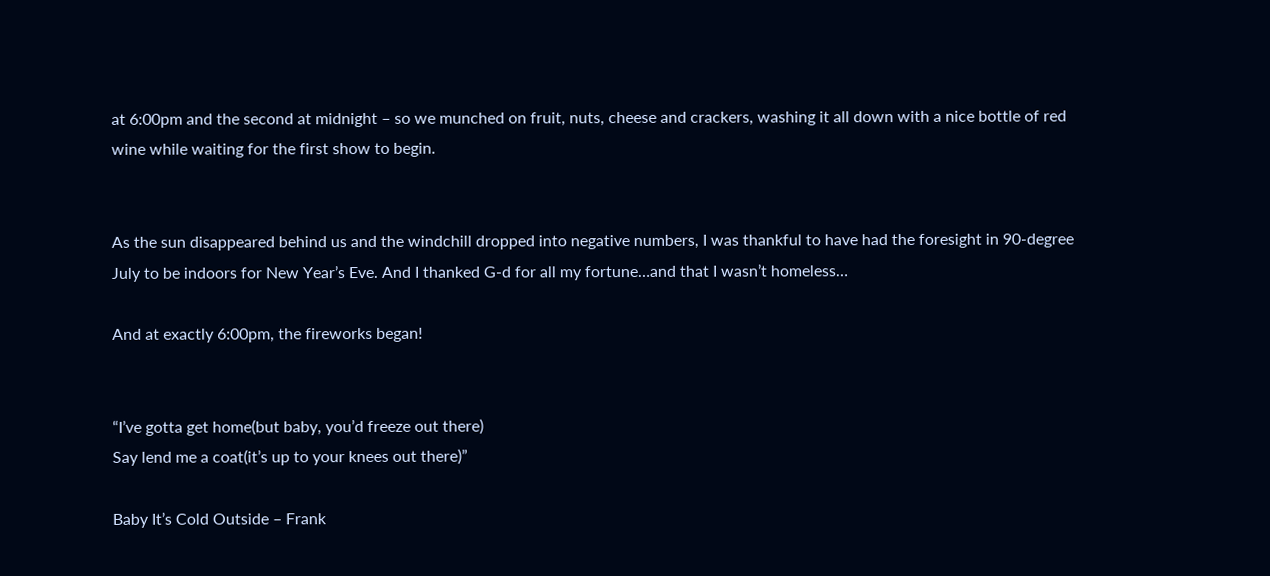at 6:00pm and the second at midnight – so we munched on fruit, nuts, cheese and crackers, washing it all down with a nice bottle of red wine while waiting for the first show to begin.


As the sun disappeared behind us and the windchill dropped into negative numbers, I was thankful to have had the foresight in 90-degree July to be indoors for New Year’s Eve. And I thanked G-d for all my fortune…and that I wasn’t homeless…

And at exactly 6:00pm, the fireworks began!


“I’ve gotta get home(but baby, you’d freeze out there)
Say lend me a coat(it’s up to your knees out there)”

Baby It’s Cold Outside – Frank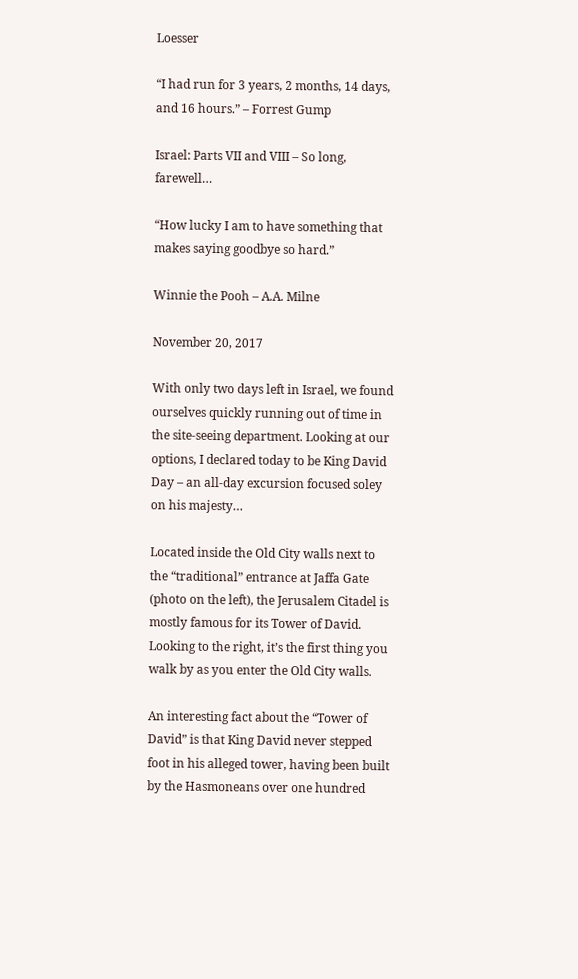Loesser

“I had run for 3 years, 2 months, 14 days, and 16 hours.” – Forrest Gump

Israel: Parts VII and VIII – So long, farewell…

“How lucky I am to have something that makes saying goodbye so hard.”

Winnie the Pooh – A.A. Milne

November 20, 2017

With only two days left in Israel, we found ourselves quickly running out of time in the site-seeing department. Looking at our options, I declared today to be King David Day – an all-day excursion focused soley on his majesty…

Located inside the Old City walls next to the “traditional” entrance at Jaffa Gate (photo on the left), the Jerusalem Citadel is mostly famous for its Tower of David. Looking to the right, it’s the first thing you walk by as you enter the Old City walls.

An interesting fact about the “Tower of David” is that King David never stepped foot in his alleged tower, having been built by the Hasmoneans over one hundred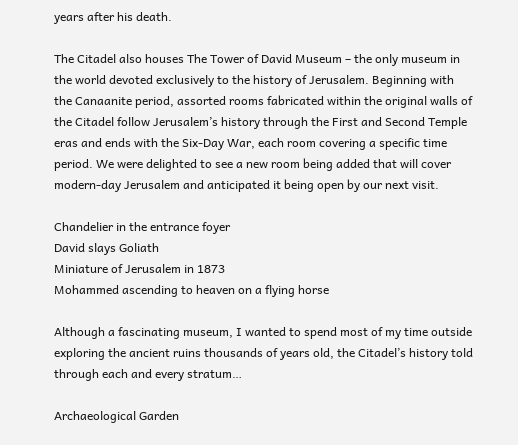years after his death.

The Citadel also houses The Tower of David Museum – the only museum in the world devoted exclusively to the history of Jerusalem. Beginning with the Canaanite period, assorted rooms fabricated within the original walls of the Citadel follow Jerusalem’s history through the First and Second Temple eras and ends with the Six-Day War, each room covering a specific time period. We were delighted to see a new room being added that will cover modern-day Jerusalem and anticipated it being open by our next visit.

Chandelier in the entrance foyer
David slays Goliath
Miniature of Jerusalem in 1873
Mohammed ascending to heaven on a flying horse

Although a fascinating museum, I wanted to spend most of my time outside exploring the ancient ruins thousands of years old, the Citadel’s history told through each and every stratum…

Archaeological Garden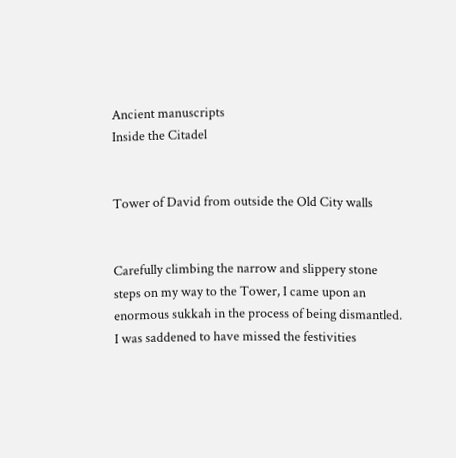Ancient manuscripts
Inside the Citadel


Tower of David from outside the Old City walls


Carefully climbing the narrow and slippery stone steps on my way to the Tower, I came upon an enormous sukkah in the process of being dismantled. I was saddened to have missed the festivities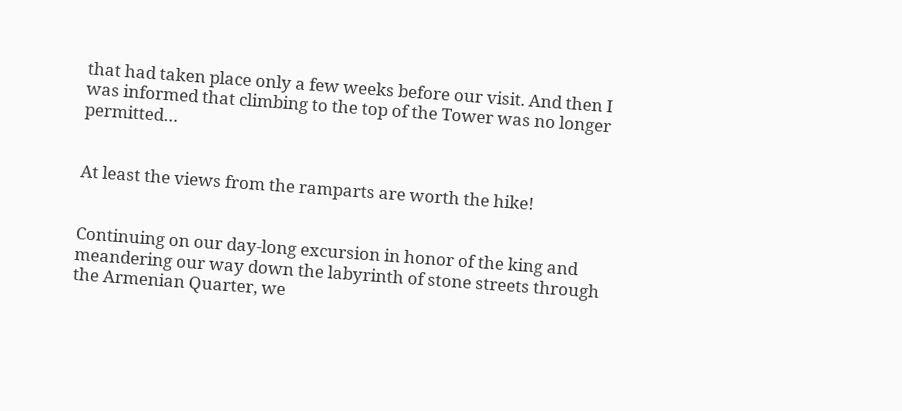that had taken place only a few weeks before our visit. And then I was informed that climbing to the top of the Tower was no longer permitted…


At least the views from the ramparts are worth the hike!


Continuing on our day-long excursion in honor of the king and meandering our way down the labyrinth of stone streets through the Armenian Quarter, we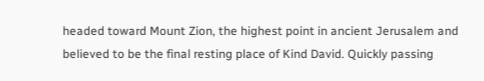headed toward Mount Zion, the highest point in ancient Jerusalem and believed to be the final resting place of Kind David. Quickly passing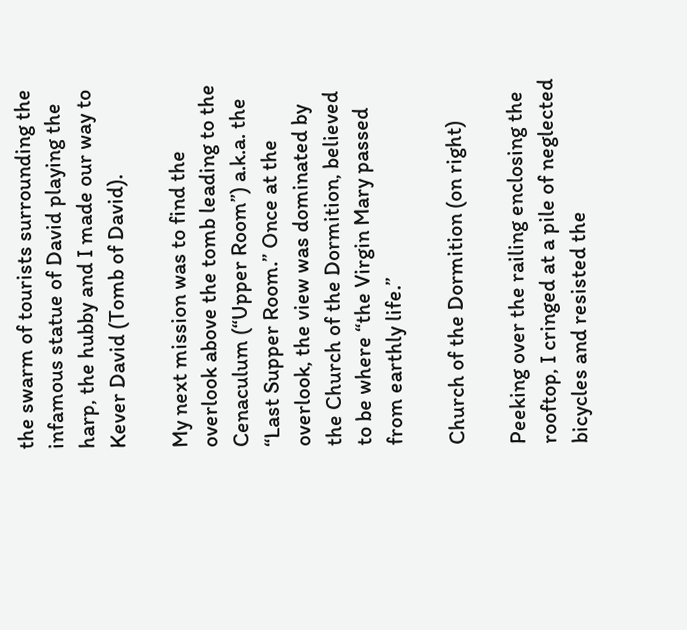the swarm of tourists surrounding the infamous statue of David playing the harp, the hubby and I made our way to Kever David (Tomb of David).

My next mission was to find the overlook above the tomb leading to the Cenaculum (“Upper Room”) a.k.a. the “Last Supper Room.” Once at the overlook, the view was dominated by the Church of the Dormition, believed to be where “the Virgin Mary passed from earthly life.”

Church of the Dormition (on right)

Peeking over the railing enclosing the rooftop, I cringed at a pile of neglected bicycles and resisted the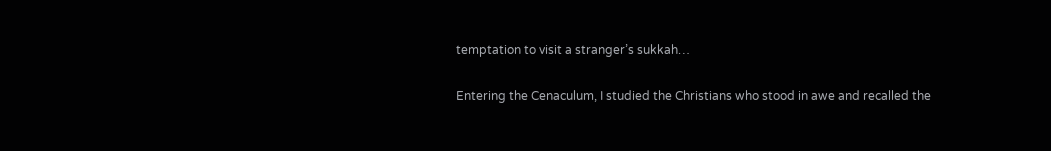temptation to visit a stranger’s sukkah…

Entering the Cenaculum, I studied the Christians who stood in awe and recalled the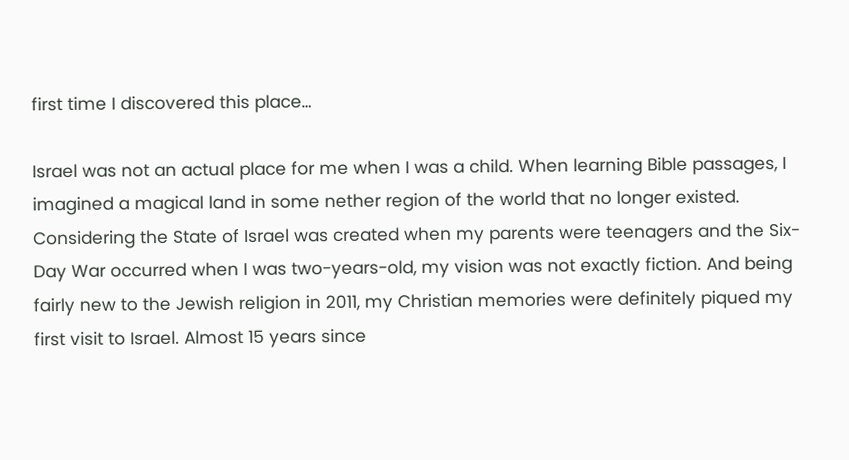first time I discovered this place…

Israel was not an actual place for me when I was a child. When learning Bible passages, I imagined a magical land in some nether region of the world that no longer existed. Considering the State of Israel was created when my parents were teenagers and the Six-Day War occurred when I was two-years-old, my vision was not exactly fiction. And being fairly new to the Jewish religion in 2011, my Christian memories were definitely piqued my first visit to Israel. Almost 15 years since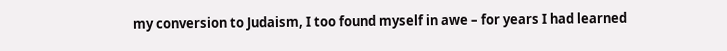my conversion to Judaism, I too found myself in awe – for years I had learned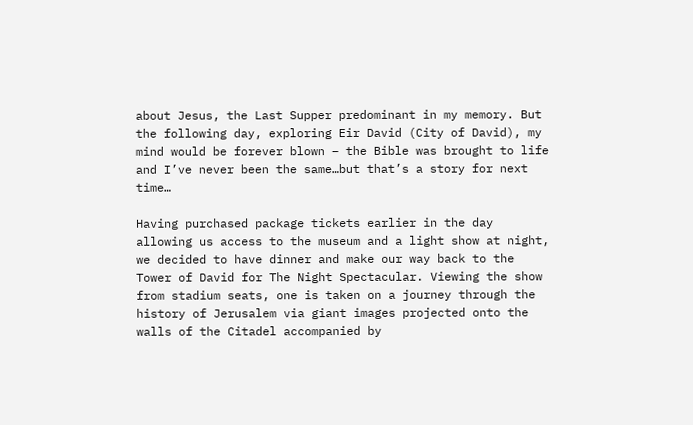about Jesus, the Last Supper predominant in my memory. But the following day, exploring Eir David (City of David), my mind would be forever blown – the Bible was brought to life and I’ve never been the same…but that’s a story for next time…

Having purchased package tickets earlier in the day allowing us access to the museum and a light show at night, we decided to have dinner and make our way back to the Tower of David for The Night Spectacular. Viewing the show from stadium seats, one is taken on a journey through the history of Jerusalem via giant images projected onto the walls of the Citadel accompanied by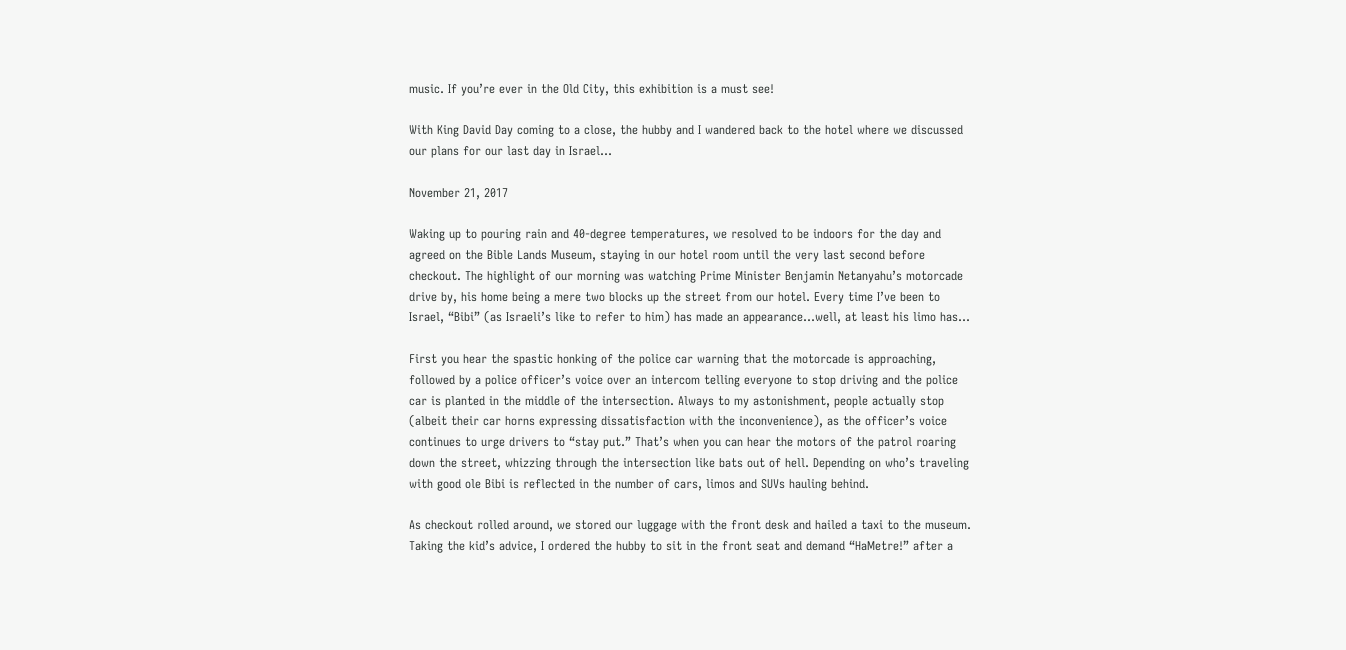music. If you’re ever in the Old City, this exhibition is a must see!

With King David Day coming to a close, the hubby and I wandered back to the hotel where we discussed our plans for our last day in Israel…

November 21, 2017

Waking up to pouring rain and 40-degree temperatures, we resolved to be indoors for the day and agreed on the Bible Lands Museum, staying in our hotel room until the very last second before checkout. The highlight of our morning was watching Prime Minister Benjamin Netanyahu’s motorcade drive by, his home being a mere two blocks up the street from our hotel. Every time I’ve been to Israel, “Bibi” (as Israeli’s like to refer to him) has made an appearance…well, at least his limo has…

First you hear the spastic honking of the police car warning that the motorcade is approaching, followed by a police officer’s voice over an intercom telling everyone to stop driving and the police car is planted in the middle of the intersection. Always to my astonishment, people actually stop (albeit their car horns expressing dissatisfaction with the inconvenience), as the officer’s voice continues to urge drivers to “stay put.” That’s when you can hear the motors of the patrol roaring down the street, whizzing through the intersection like bats out of hell. Depending on who’s traveling with good ole Bibi is reflected in the number of cars, limos and SUVs hauling behind.

As checkout rolled around, we stored our luggage with the front desk and hailed a taxi to the museum. Taking the kid’s advice, I ordered the hubby to sit in the front seat and demand “HaMetre!” after a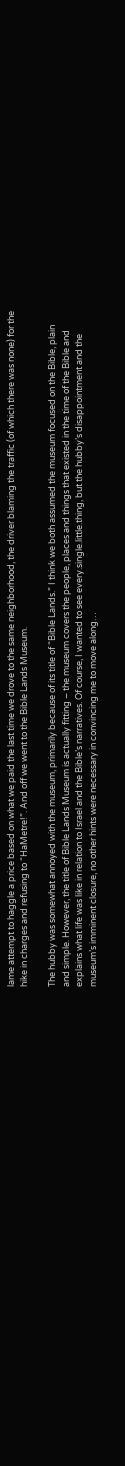lame attempt to haggle a price based on what we paid the last time we drove to the same neighborhood, the driver blaming the traffic (of which there was none) for the hike in charges and refusing to “HaMetre!”. And off we went to the Bible Lands Museum.

The hubby was somewhat annoyed with the museum, primarily because of its title of “Bible Lands.” I think we both assumed the museum focused on the Bible, plain and simple. However, the title of Bible Lands Museum is actually fitting – the museum covers the people, places and things that existed in the time of the Bible and explains what life was like in relation to Israel and the Bible’s narratives. Of course, I wanted to see every.single.little.thing, but the hubby’s disappointment and the museum’s imminent closure, no other hints were necessary in convincing me to move along…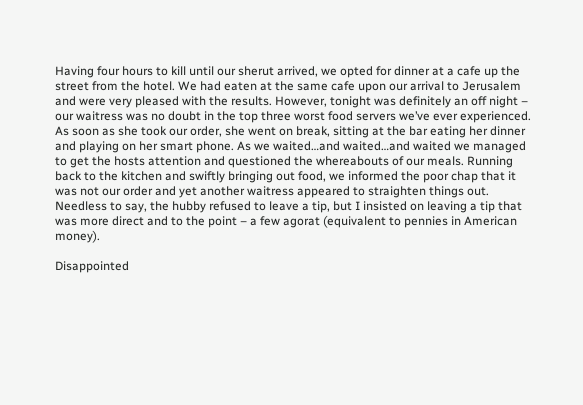Having four hours to kill until our sherut arrived, we opted for dinner at a cafe up the street from the hotel. We had eaten at the same cafe upon our arrival to Jerusalem and were very pleased with the results. However, tonight was definitely an off night – our waitress was no doubt in the top three worst food servers we’ve ever experienced. As soon as she took our order, she went on break, sitting at the bar eating her dinner and playing on her smart phone. As we waited…and waited…and waited we managed to get the hosts attention and questioned the whereabouts of our meals. Running back to the kitchen and swiftly bringing out food, we informed the poor chap that it was not our order and yet another waitress appeared to straighten things out. Needless to say, the hubby refused to leave a tip, but I insisted on leaving a tip that was more direct and to the point – a few agorat (equivalent to pennies in American money).

Disappointed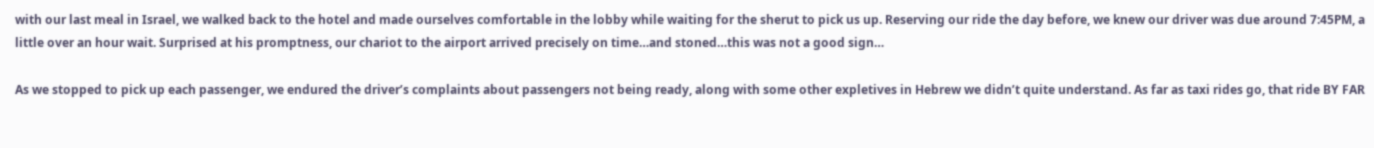with our last meal in Israel, we walked back to the hotel and made ourselves comfortable in the lobby while waiting for the sherut to pick us up. Reserving our ride the day before, we knew our driver was due around 7:45PM, a little over an hour wait. Surprised at his promptness, our chariot to the airport arrived precisely on time…and stoned…this was not a good sign…

As we stopped to pick up each passenger, we endured the driver’s complaints about passengers not being ready, along with some other expletives in Hebrew we didn’t quite understand. As far as taxi rides go, that ride BY FAR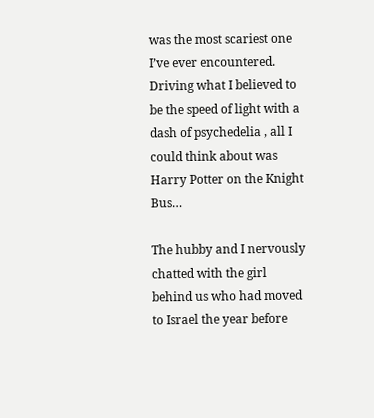was the most scariest one I’ve ever encountered. Driving what I believed to be the speed of light with a dash of psychedelia , all I could think about was Harry Potter on the Knight Bus…

The hubby and I nervously chatted with the girl behind us who had moved to Israel the year before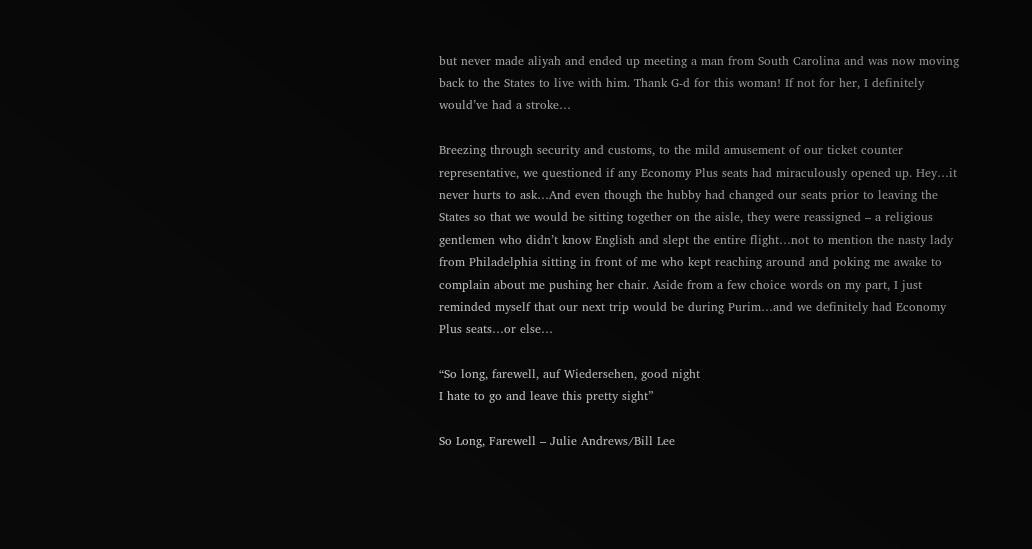but never made aliyah and ended up meeting a man from South Carolina and was now moving back to the States to live with him. Thank G-d for this woman! If not for her, I definitely would’ve had a stroke…

Breezing through security and customs, to the mild amusement of our ticket counter representative, we questioned if any Economy Plus seats had miraculously opened up. Hey…it never hurts to ask…And even though the hubby had changed our seats prior to leaving the States so that we would be sitting together on the aisle, they were reassigned – a religious gentlemen who didn’t know English and slept the entire flight…not to mention the nasty lady from Philadelphia sitting in front of me who kept reaching around and poking me awake to complain about me pushing her chair. Aside from a few choice words on my part, I just reminded myself that our next trip would be during Purim…and we definitely had Economy Plus seats…or else…

“So long, farewell, auf Wiedersehen, good night
I hate to go and leave this pretty sight”

So Long, Farewell – Julie Andrews/Bill Lee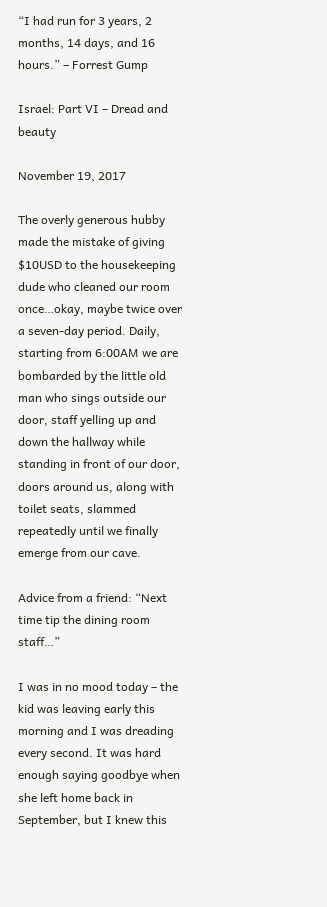“I had run for 3 years, 2 months, 14 days, and 16 hours.” – Forrest Gump

Israel: Part VI – Dread and beauty

November 19, 2017

The overly generous hubby made the mistake of giving $10USD to the housekeeping dude who cleaned our room once…okay, maybe twice over a seven-day period. Daily, starting from 6:00AM we are bombarded by the little old man who sings outside our door, staff yelling up and down the hallway while standing in front of our door, doors around us, along with toilet seats, slammed repeatedly until we finally emerge from our cave.

Advice from a friend: “Next time tip the dining room staff…”

I was in no mood today – the kid was leaving early this morning and I was dreading every second. It was hard enough saying goodbye when she left home back in September, but I knew this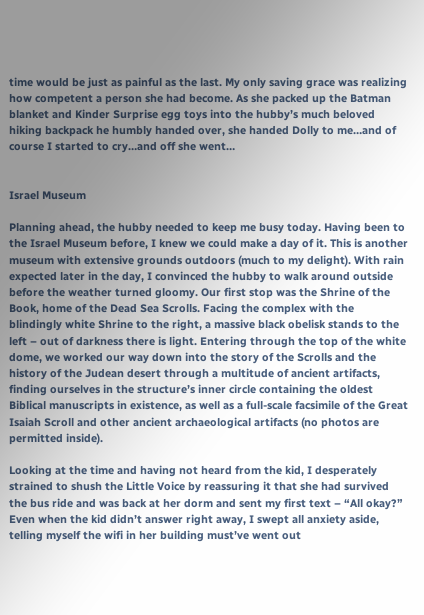time would be just as painful as the last. My only saving grace was realizing how competent a person she had become. As she packed up the Batman blanket and Kinder Surprise egg toys into the hubby’s much beloved hiking backpack he humbly handed over, she handed Dolly to me…and of course I started to cry…and off she went…


Israel Museum

Planning ahead, the hubby needed to keep me busy today. Having been to the Israel Museum before, I knew we could make a day of it. This is another museum with extensive grounds outdoors (much to my delight). With rain expected later in the day, I convinced the hubby to walk around outside before the weather turned gloomy. Our first stop was the Shrine of the Book, home of the Dead Sea Scrolls. Facing the complex with the blindingly white Shrine to the right, a massive black obelisk stands to the left – out of darkness there is light. Entering through the top of the white dome, we worked our way down into the story of the Scrolls and the history of the Judean desert through a multitude of ancient artifacts, finding ourselves in the structure’s inner circle containing the oldest Biblical manuscripts in existence, as well as a full-scale facsimile of the Great Isaiah Scroll and other ancient archaeological artifacts (no photos are permitted inside).

Looking at the time and having not heard from the kid, I desperately strained to shush the Little Voice by reassuring it that she had survived the bus ride and was back at her dorm and sent my first text – “All okay?” Even when the kid didn’t answer right away, I swept all anxiety aside, telling myself the wifi in her building must’ve went out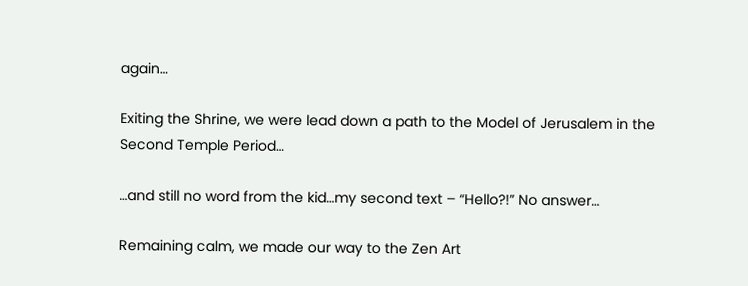again…

Exiting the Shrine, we were lead down a path to the Model of Jerusalem in the Second Temple Period…

…and still no word from the kid…my second text – “Hello?!” No answer…

Remaining calm, we made our way to the Zen Art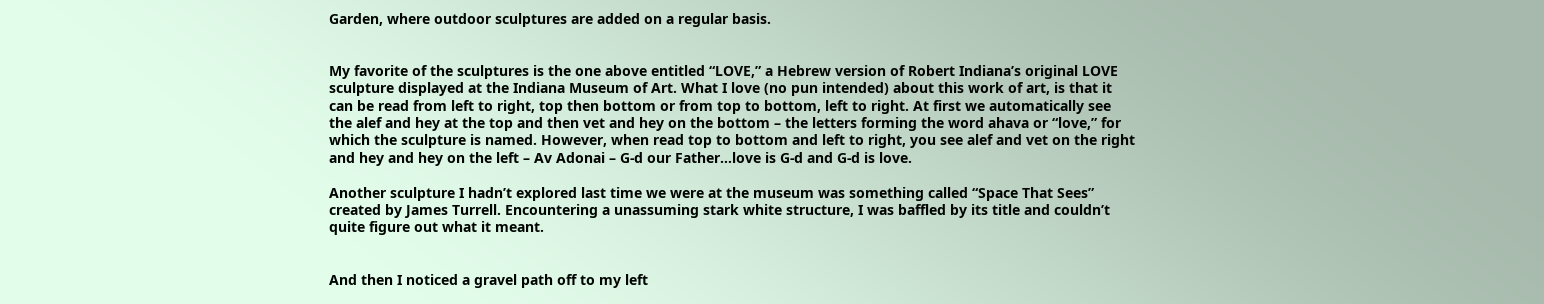Garden, where outdoor sculptures are added on a regular basis.


My favorite of the sculptures is the one above entitled “LOVE,” a Hebrew version of Robert Indiana’s original LOVE sculpture displayed at the Indiana Museum of Art. What I love (no pun intended) about this work of art, is that it can be read from left to right, top then bottom or from top to bottom, left to right. At first we automatically see the alef and hey at the top and then vet and hey on the bottom – the letters forming the word ahava or “love,” for which the sculpture is named. However, when read top to bottom and left to right, you see alef and vet on the right and hey and hey on the left – Av Adonai – G-d our Father…love is G-d and G-d is love.

Another sculpture I hadn’t explored last time we were at the museum was something called “Space That Sees” created by James Turrell. Encountering a unassuming stark white structure, I was baffled by its title and couldn’t quite figure out what it meant.


And then I noticed a gravel path off to my left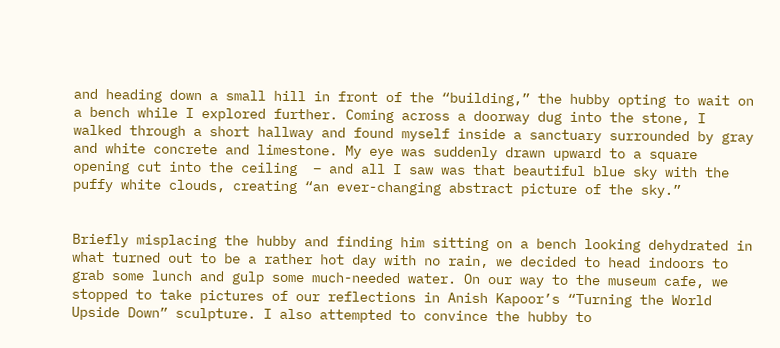and heading down a small hill in front of the “building,” the hubby opting to wait on a bench while I explored further. Coming across a doorway dug into the stone, I walked through a short hallway and found myself inside a sanctuary surrounded by gray and white concrete and limestone. My eye was suddenly drawn upward to a square opening cut into the ceiling  – and all I saw was that beautiful blue sky with the puffy white clouds, creating “an ever-changing abstract picture of the sky.”


Briefly misplacing the hubby and finding him sitting on a bench looking dehydrated in what turned out to be a rather hot day with no rain, we decided to head indoors to grab some lunch and gulp some much-needed water. On our way to the museum cafe, we stopped to take pictures of our reflections in Anish Kapoor’s “Turning the World Upside Down” sculpture. I also attempted to convince the hubby to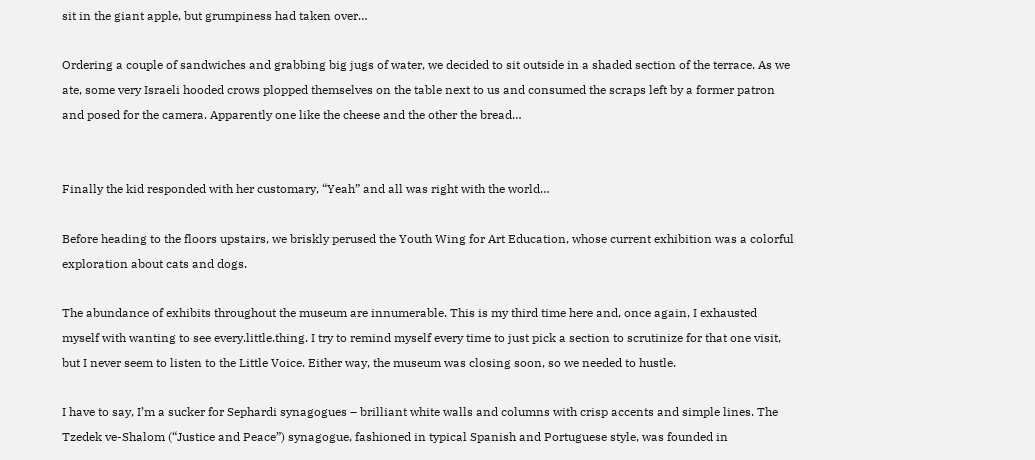sit in the giant apple, but grumpiness had taken over…

Ordering a couple of sandwiches and grabbing big jugs of water, we decided to sit outside in a shaded section of the terrace. As we ate, some very Israeli hooded crows plopped themselves on the table next to us and consumed the scraps left by a former patron and posed for the camera. Apparently one like the cheese and the other the bread…


Finally the kid responded with her customary, “Yeah” and all was right with the world…

Before heading to the floors upstairs, we briskly perused the Youth Wing for Art Education, whose current exhibition was a colorful exploration about cats and dogs.

The abundance of exhibits throughout the museum are innumerable. This is my third time here and, once again, I exhausted myself with wanting to see every.little.thing. I try to remind myself every time to just pick a section to scrutinize for that one visit, but I never seem to listen to the Little Voice. Either way, the museum was closing soon, so we needed to hustle.

I have to say, I’m a sucker for Sephardi synagogues – brilliant white walls and columns with crisp accents and simple lines. The Tzedek ve-Shalom (“Justice and Peace”) synagogue, fashioned in typical Spanish and Portuguese style, was founded in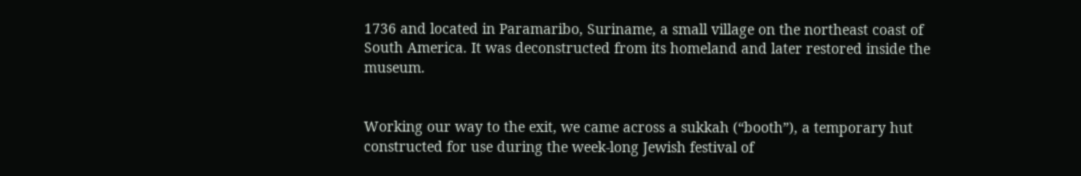1736 and located in Paramaribo, Suriname, a small village on the northeast coast of South America. It was deconstructed from its homeland and later restored inside the museum.


Working our way to the exit, we came across a sukkah (“booth”), a temporary hut constructed for use during the week-long Jewish festival of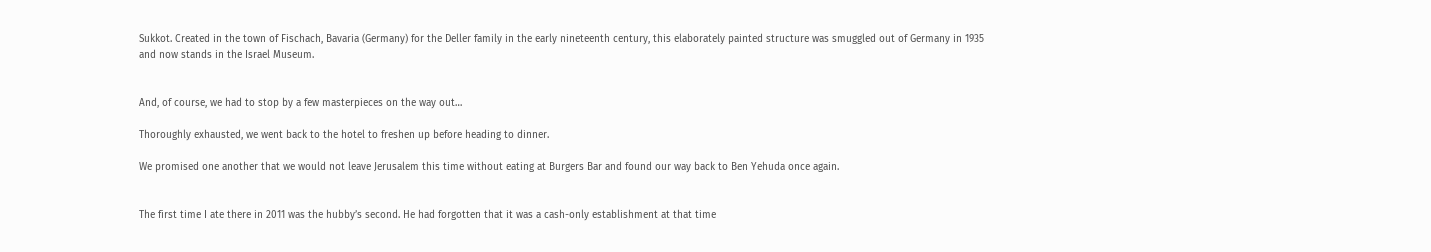Sukkot. Created in the town of Fischach, Bavaria (Germany) for the Deller family in the early nineteenth century, this elaborately painted structure was smuggled out of Germany in 1935 and now stands in the Israel Museum.


And, of course, we had to stop by a few masterpieces on the way out…

Thoroughly exhausted, we went back to the hotel to freshen up before heading to dinner.

We promised one another that we would not leave Jerusalem this time without eating at Burgers Bar and found our way back to Ben Yehuda once again.


The first time I ate there in 2011 was the hubby’s second. He had forgotten that it was a cash-only establishment at that time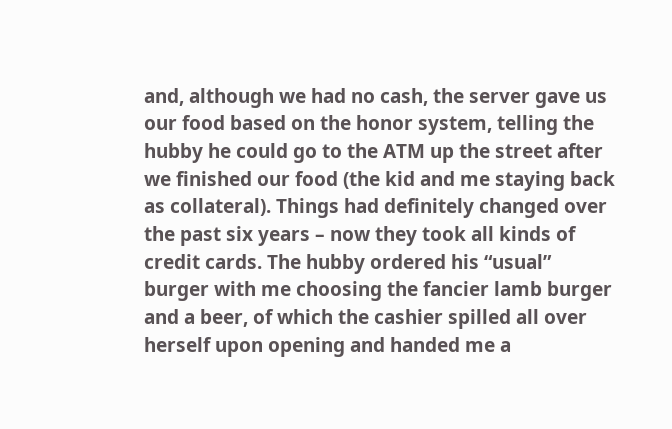and, although we had no cash, the server gave us our food based on the honor system, telling the hubby he could go to the ATM up the street after we finished our food (the kid and me staying back as collateral). Things had definitely changed over the past six years – now they took all kinds of credit cards. The hubby ordered his “usual” burger with me choosing the fancier lamb burger and a beer, of which the cashier spilled all over herself upon opening and handed me a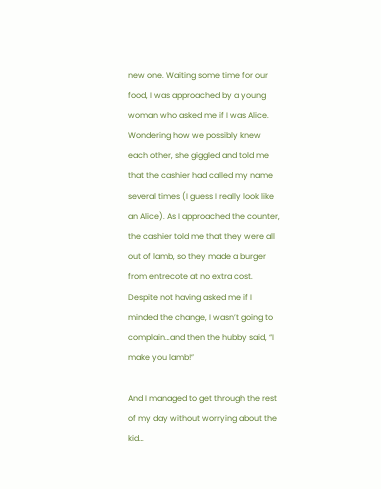new one. Waiting some time for our food, I was approached by a young woman who asked me if I was Alice. Wondering how we possibly knew each other, she giggled and told me that the cashier had called my name several times (I guess I really look like an Alice). As I approached the counter, the cashier told me that they were all out of lamb, so they made a burger from entrecote at no extra cost. Despite not having asked me if I minded the change, I wasn’t going to complain…and then the hubby said, “I make you lamb!”

And I managed to get through the rest of my day without worrying about the kid…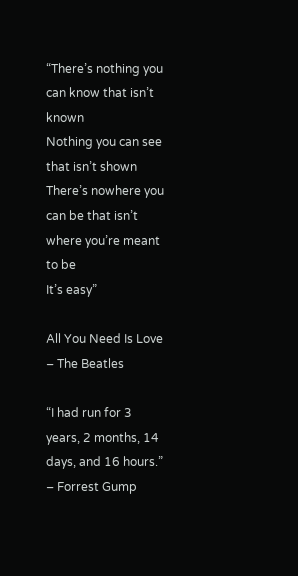“There’s nothing you can know that isn’t known
Nothing you can see that isn’t shown
There’s nowhere you can be that isn’t where you’re meant to be
It’s easy”

All You Need Is Love – The Beatles

“I had run for 3 years, 2 months, 14 days, and 16 hours.” – Forrest Gump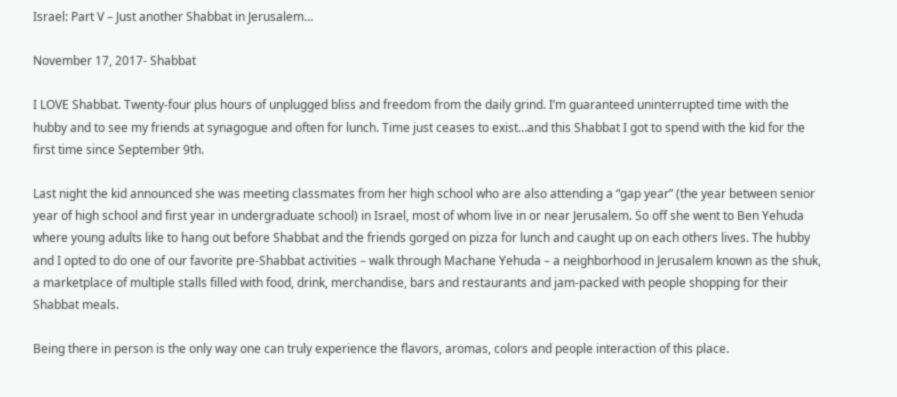Israel: Part V – Just another Shabbat in Jerusalem…

November 17, 2017- Shabbat

I LOVE Shabbat. Twenty-four plus hours of unplugged bliss and freedom from the daily grind. I’m guaranteed uninterrupted time with the hubby and to see my friends at synagogue and often for lunch. Time just ceases to exist…and this Shabbat I got to spend with the kid for the first time since September 9th.

Last night the kid announced she was meeting classmates from her high school who are also attending a “gap year” (the year between senior year of high school and first year in undergraduate school) in Israel, most of whom live in or near Jerusalem. So off she went to Ben Yehuda where young adults like to hang out before Shabbat and the friends gorged on pizza for lunch and caught up on each others lives. The hubby and I opted to do one of our favorite pre-Shabbat activities – walk through Machane Yehuda – a neighborhood in Jerusalem known as the shuk, a marketplace of multiple stalls filled with food, drink, merchandise, bars and restaurants and jam-packed with people shopping for their Shabbat meals.

Being there in person is the only way one can truly experience the flavors, aromas, colors and people interaction of this place.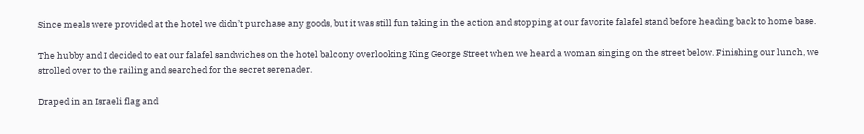Since meals were provided at the hotel we didn’t purchase any goods, but it was still fun taking in the action and stopping at our favorite falafel stand before heading back to home base.

The hubby and I decided to eat our falafel sandwiches on the hotel balcony overlooking King George Street when we heard a woman singing on the street below. Finishing our lunch, we strolled over to the railing and searched for the secret serenader.

Draped in an Israeli flag and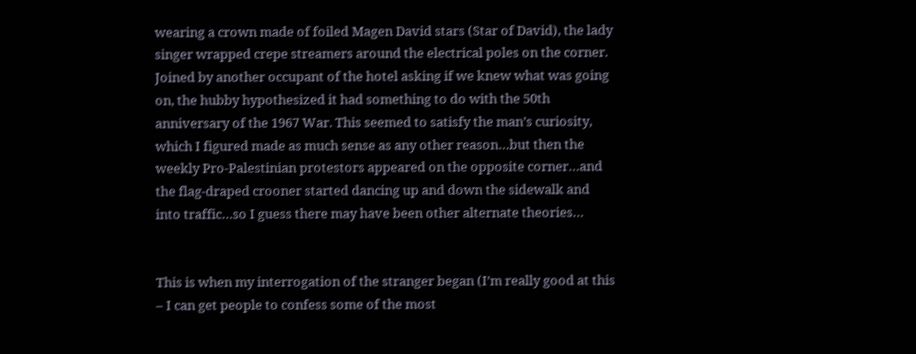wearing a crown made of foiled Magen David stars (Star of David), the lady singer wrapped crepe streamers around the electrical poles on the corner. Joined by another occupant of the hotel asking if we knew what was going on, the hubby hypothesized it had something to do with the 50th anniversary of the 1967 War. This seemed to satisfy the man’s curiosity, which I figured made as much sense as any other reason…but then the weekly Pro-Palestinian protestors appeared on the opposite corner…and the flag-draped crooner started dancing up and down the sidewalk and into traffic…so I guess there may have been other alternate theories…


This is when my interrogation of the stranger began (I’m really good at this – I can get people to confess some of the most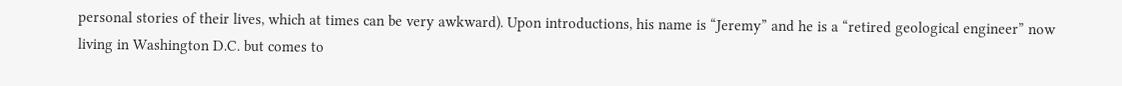personal stories of their lives, which at times can be very awkward). Upon introductions, his name is “Jeremy” and he is a “retired geological engineer” now living in Washington D.C. but comes to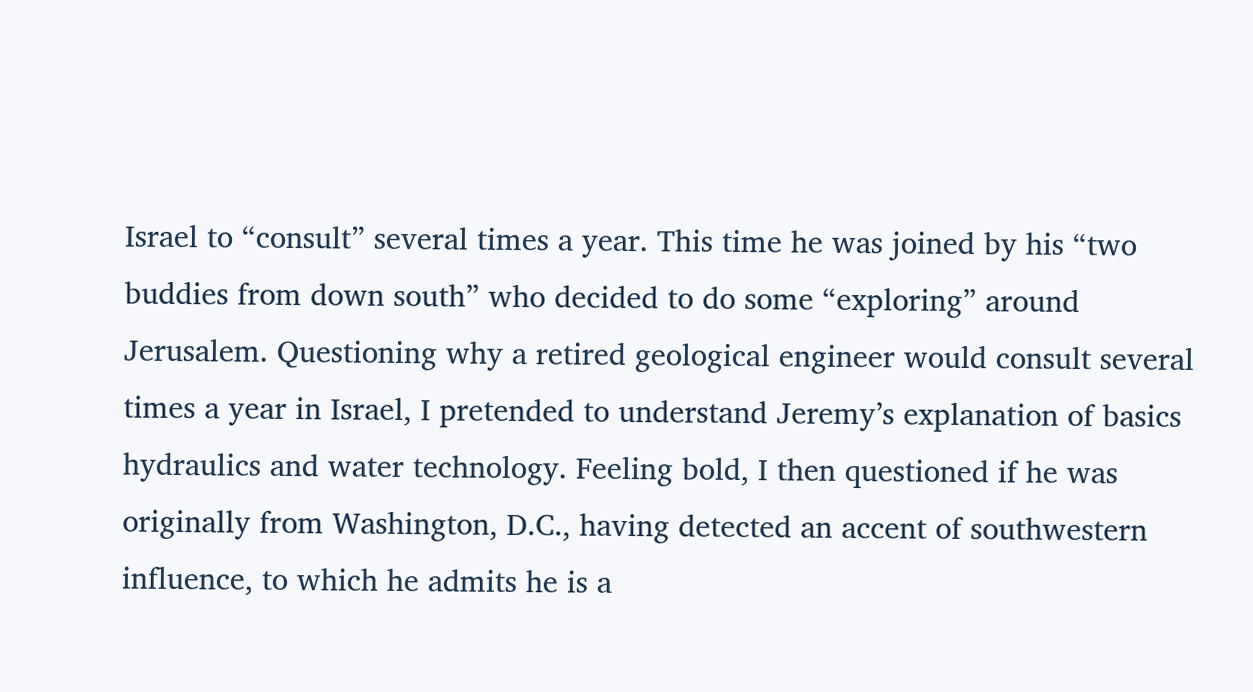Israel to “consult” several times a year. This time he was joined by his “two buddies from down south” who decided to do some “exploring” around Jerusalem. Questioning why a retired geological engineer would consult several times a year in Israel, I pretended to understand Jeremy’s explanation of basics hydraulics and water technology. Feeling bold, I then questioned if he was originally from Washington, D.C., having detected an accent of southwestern influence, to which he admits he is a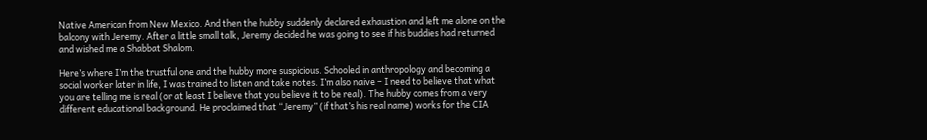Native American from New Mexico. And then the hubby suddenly declared exhaustion and left me alone on the balcony with Jeremy. After a little small talk, Jeremy decided he was going to see if his buddies had returned and wished me a Shabbat Shalom.

Here’s where I’m the trustful one and the hubby more suspicious. Schooled in anthropology and becoming a social worker later in life, I was trained to listen and take notes. I’m also naive – I need to believe that what you are telling me is real (or at least I believe that you believe it to be real). The hubby comes from a very different educational background. He proclaimed that “Jeremy” (if that’s his real name) works for the CIA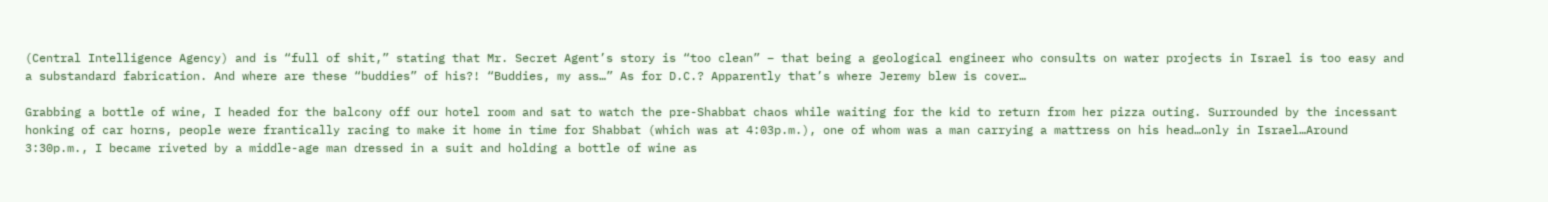(Central Intelligence Agency) and is “full of shit,” stating that Mr. Secret Agent’s story is “too clean” – that being a geological engineer who consults on water projects in Israel is too easy and a substandard fabrication. And where are these “buddies” of his?! “Buddies, my ass…” As for D.C.? Apparently that’s where Jeremy blew is cover…

Grabbing a bottle of wine, I headed for the balcony off our hotel room and sat to watch the pre-Shabbat chaos while waiting for the kid to return from her pizza outing. Surrounded by the incessant honking of car horns, people were frantically racing to make it home in time for Shabbat (which was at 4:03p.m.), one of whom was a man carrying a mattress on his head…only in Israel…Around 3:30p.m., I became riveted by a middle-age man dressed in a suit and holding a bottle of wine as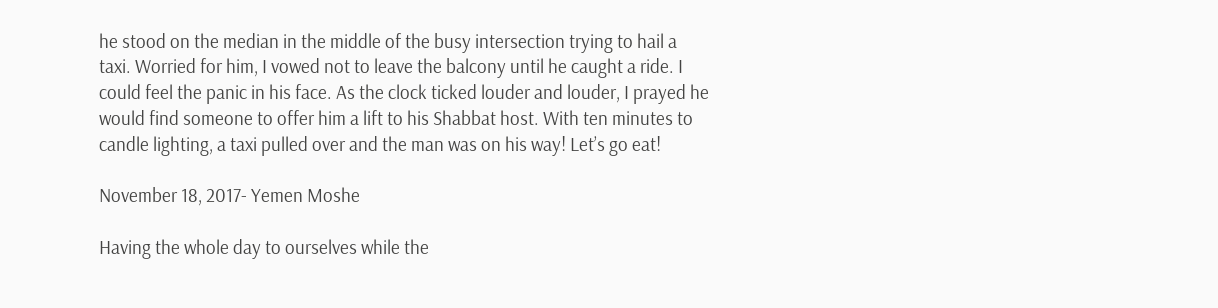he stood on the median in the middle of the busy intersection trying to hail a taxi. Worried for him, I vowed not to leave the balcony until he caught a ride. I could feel the panic in his face. As the clock ticked louder and louder, I prayed he would find someone to offer him a lift to his Shabbat host. With ten minutes to candle lighting, a taxi pulled over and the man was on his way! Let’s go eat!

November 18, 2017- Yemen Moshe

Having the whole day to ourselves while the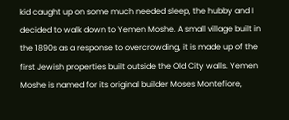kid caught up on some much needed sleep, the hubby and I decided to walk down to Yemen Moshe. A small village built in the 1890s as a response to overcrowding, it is made up of the first Jewish properties built outside the Old City walls. Yemen Moshe is named for its original builder Moses Montefiore,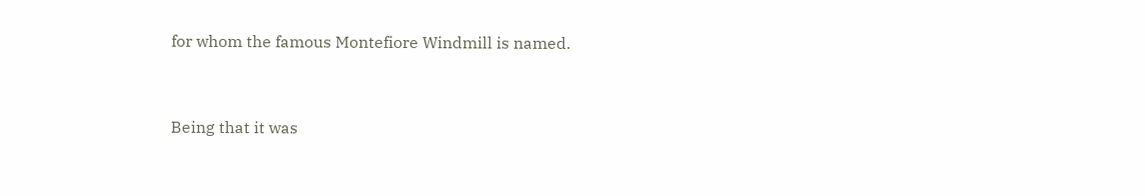for whom the famous Montefiore Windmill is named.


Being that it was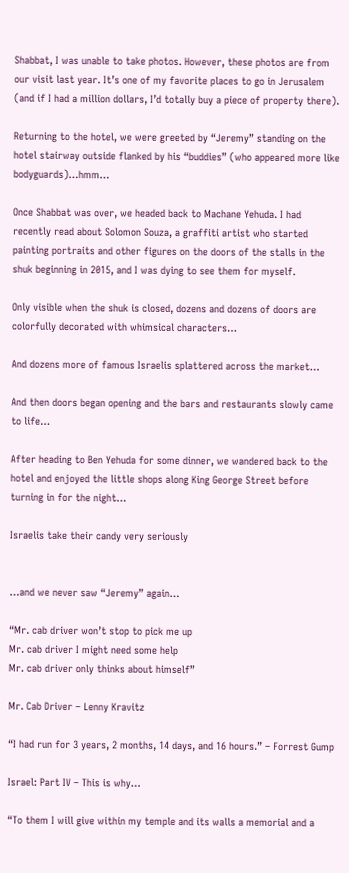Shabbat, I was unable to take photos. However, these photos are from our visit last year. It’s one of my favorite places to go in Jerusalem (and if I had a million dollars, I’d totally buy a piece of property there).

Returning to the hotel, we were greeted by “Jeremy” standing on the hotel stairway outside flanked by his “buddies” (who appeared more like bodyguards)…hmm…

Once Shabbat was over, we headed back to Machane Yehuda. I had recently read about Solomon Souza, a graffiti artist who started painting portraits and other figures on the doors of the stalls in the shuk beginning in 2015, and I was dying to see them for myself.

Only visible when the shuk is closed, dozens and dozens of doors are colorfully decorated with whimsical characters…

And dozens more of famous Israelis splattered across the market…

And then doors began opening and the bars and restaurants slowly came to life…

After heading to Ben Yehuda for some dinner, we wandered back to the hotel and enjoyed the little shops along King George Street before turning in for the night…

Israelis take their candy very seriously


…and we never saw “Jeremy” again…

“Mr. cab driver won’t stop to pick me up
Mr. cab driver I might need some help
Mr. cab driver only thinks about himself”

Mr. Cab Driver – Lenny Kravitz

“I had run for 3 years, 2 months, 14 days, and 16 hours.” – Forrest Gump

Israel: Part IV – This is why…

“To them I will give within my temple and its walls a memorial and a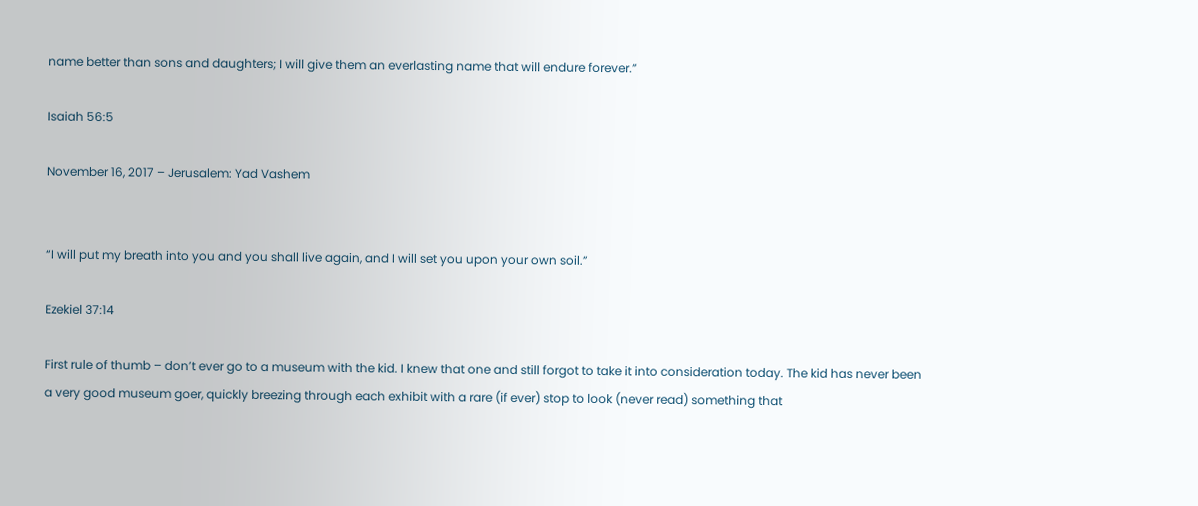name better than sons and daughters; I will give them an everlasting name that will endure forever.”

Isaiah 56:5

November 16, 2017 – Jerusalem: Yad Vashem


“I will put my breath into you and you shall live again, and I will set you upon your own soil.”

Ezekiel 37:14

First rule of thumb – don’t ever go to a museum with the kid. I knew that one and still forgot to take it into consideration today. The kid has never been a very good museum goer, quickly breezing through each exhibit with a rare (if ever) stop to look (never read) something that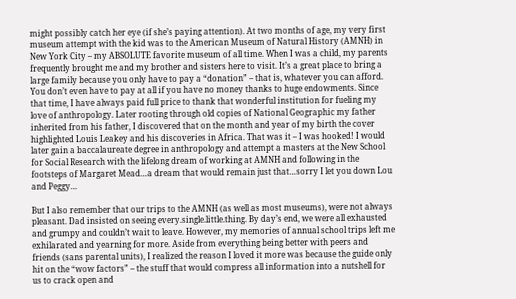might possibly catch her eye (if she’s paying attention). At two months of age, my very first museum attempt with the kid was to the American Museum of Natural History (AMNH) in New York City – my ABSOLUTE favorite museum of all time. When I was a child, my parents frequently brought me and my brother and sisters here to visit. It’s a great place to bring a large family because you only have to pay a “donation” – that is, whatever you can afford. You don’t even have to pay at all if you have no money thanks to huge endowments. Since that time, I have always paid full price to thank that wonderful institution for fueling my love of anthropology. Later rooting through old copies of National Geographic my father inherited from his father, I discovered that on the month and year of my birth the cover highlighted Louis Leakey and his discoveries in Africa. That was it – I was hooked! I would later gain a baccalaureate degree in anthropology and attempt a masters at the New School for Social Research with the lifelong dream of working at AMNH and following in the footsteps of Margaret Mead…a dream that would remain just that…sorry I let you down Lou and Peggy…

But I also remember that our trips to the AMNH (as well as most museums), were not always pleasant. Dad insisted on seeing every.single.little.thing. By day’s end, we were all exhausted and grumpy and couldn’t wait to leave. However, my memories of annual school trips left me exhilarated and yearning for more. Aside from everything being better with peers and friends (sans parental units), I realized the reason I loved it more was because the guide only hit on the “wow factors” – the stuff that would compress all information into a nutshell for us to crack open and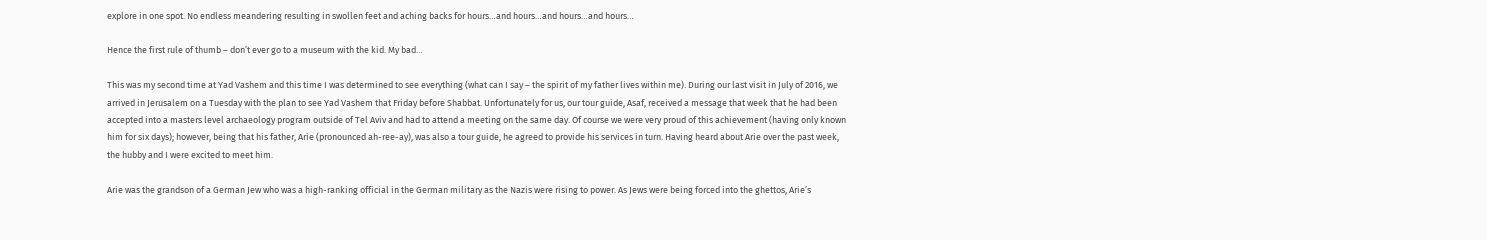explore in one spot. No endless meandering resulting in swollen feet and aching backs for hours…and hours…and hours…and hours…

Hence the first rule of thumb – don’t ever go to a museum with the kid. My bad…

This was my second time at Yad Vashem and this time I was determined to see everything (what can I say – the spirit of my father lives within me). During our last visit in July of 2016, we arrived in Jerusalem on a Tuesday with the plan to see Yad Vashem that Friday before Shabbat. Unfortunately for us, our tour guide, Asaf, received a message that week that he had been accepted into a masters level archaeology program outside of Tel Aviv and had to attend a meeting on the same day. Of course we were very proud of this achievement (having only known him for six days); however, being that his father, Arie (pronounced ah-ree-ay), was also a tour guide, he agreed to provide his services in turn. Having heard about Arie over the past week, the hubby and I were excited to meet him.

Arie was the grandson of a German Jew who was a high-ranking official in the German military as the Nazis were rising to power. As Jews were being forced into the ghettos, Arie’s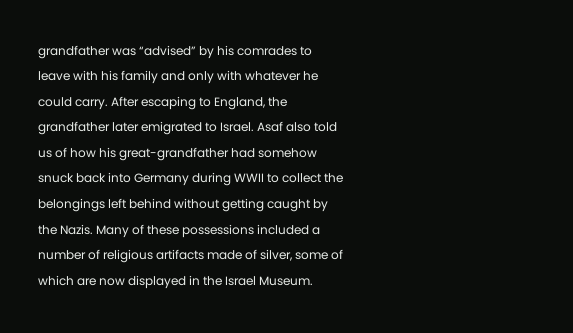grandfather was “advised” by his comrades to leave with his family and only with whatever he could carry. After escaping to England, the grandfather later emigrated to Israel. Asaf also told us of how his great-grandfather had somehow snuck back into Germany during WWII to collect the belongings left behind without getting caught by the Nazis. Many of these possessions included a number of religious artifacts made of silver, some of which are now displayed in the Israel Museum.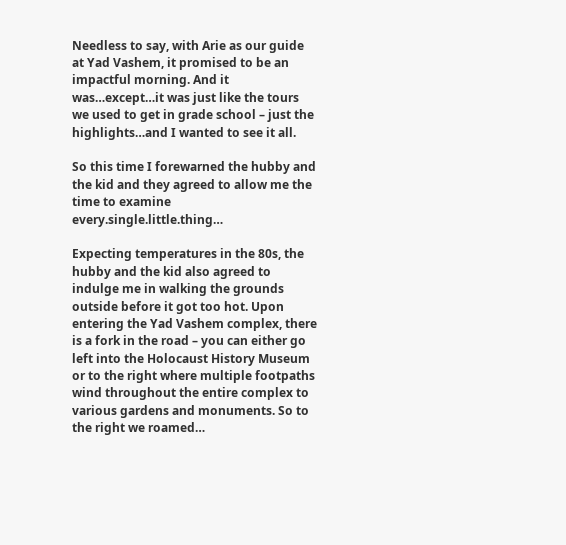Needless to say, with Arie as our guide at Yad Vashem, it promised to be an impactful morning. And it was…except…it was just like the tours we used to get in grade school – just the highlights…and I wanted to see it all.

So this time I forewarned the hubby and the kid and they agreed to allow me the time to examine every.single.little.thing…

Expecting temperatures in the 80s, the hubby and the kid also agreed to indulge me in walking the grounds outside before it got too hot. Upon entering the Yad Vashem complex, there is a fork in the road – you can either go left into the Holocaust History Museum or to the right where multiple footpaths wind throughout the entire complex to various gardens and monuments. So to the right we roamed…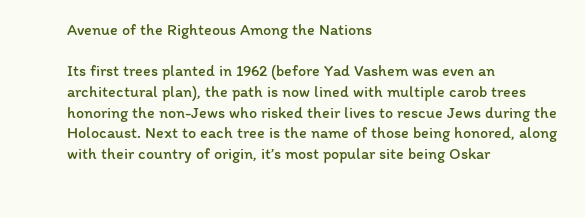Avenue of the Righteous Among the Nations

Its first trees planted in 1962 (before Yad Vashem was even an architectural plan), the path is now lined with multiple carob trees honoring the non-Jews who risked their lives to rescue Jews during the Holocaust. Next to each tree is the name of those being honored, along with their country of origin, it’s most popular site being Oskar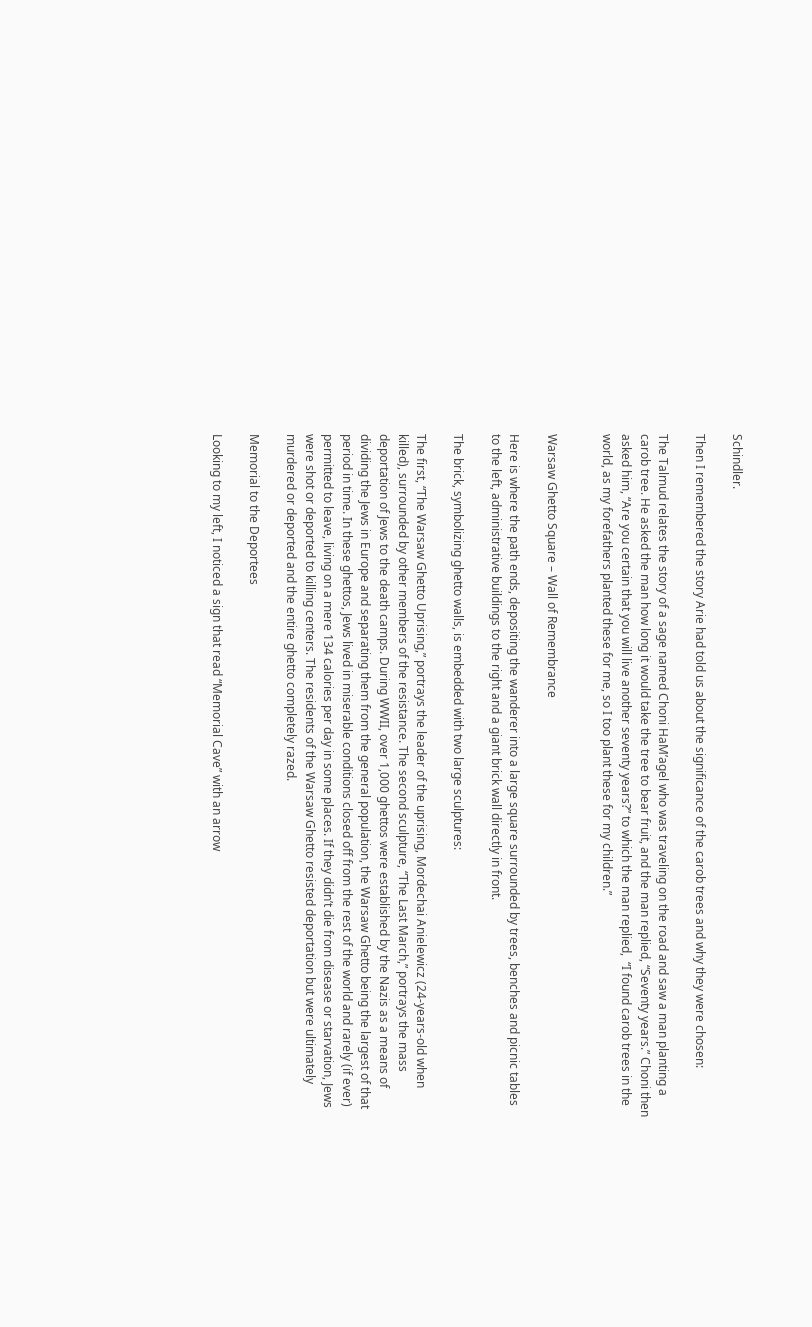Schindler.

Then I remembered the story Arie had told us about the significance of the carob trees and why they were chosen:

The Talmud relates the story of a sage named Choni HaM’agel who was traveling on the road and saw a man planting a carob tree. He asked the man how long it would take the tree to bear fruit, and the man replied, “Seventy years.” Choni then asked him, “Are you certain that you will live another seventy years?” to which the man replied,  “I found carob trees in the world, as my forefathers planted these for me, so I too plant these for my children.”


Warsaw Ghetto Square – Wall of Remembrance

Here is where the path ends, depositing the wanderer into a large square surrounded by trees, benches and picnic tables to the left, administrative buildings to the right and a giant brick wall directly in front.

The brick, symbolizing ghetto walls, is embedded with two large sculptures:

The first, “The Warsaw Ghetto Uprising,” portrays the leader of the uprising, Mordechai Anielewicz (24-years-old when killed), surrounded by other members of the resistance. The second sculpture, “The Last March,” portrays the mass deportation of Jews to the death camps. During WWII, over 1,000 ghettos were established by the Nazis as a means of dividing the Jews in Europe and separating them from the general population, the Warsaw Ghetto being the largest of that period in time. In these ghettos, Jews lived in miserable conditions closed off from the rest of the world and rarely (if ever) permitted to leave, living on a mere 134 calories per day in some places. If they didn’t die from disease or starvation, Jews were shot or deported to killing centers. The residents of the Warsaw Ghetto resisted deportation but were ultimately murdered or deported and the entire ghetto completely razed.

Memorial to the Deportees

Looking to my left, I noticed a sign that read “Memorial Cave” with an arrow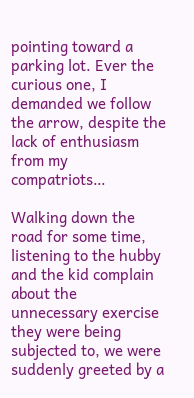pointing toward a parking lot. Ever the curious one, I demanded we follow the arrow, despite the lack of enthusiasm from my compatriots…

Walking down the road for some time, listening to the hubby and the kid complain about the unnecessary exercise they were being subjected to, we were suddenly greeted by a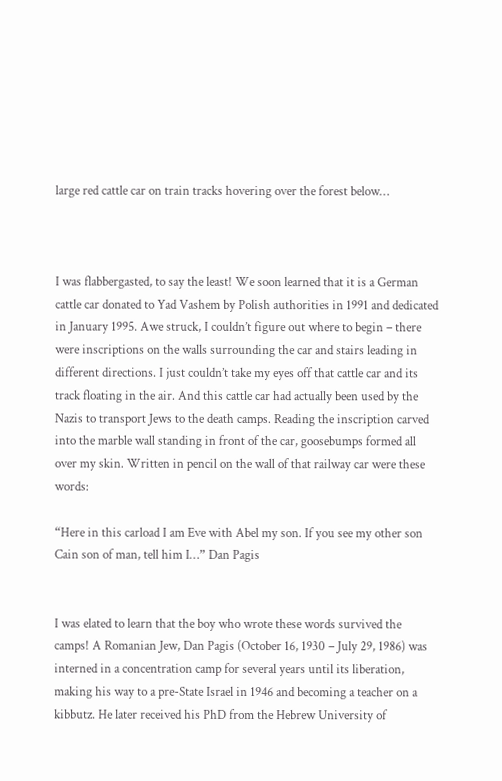large red cattle car on train tracks hovering over the forest below…



I was flabbergasted, to say the least! We soon learned that it is a German cattle car donated to Yad Vashem by Polish authorities in 1991 and dedicated in January 1995. Awe struck, I couldn’t figure out where to begin – there were inscriptions on the walls surrounding the car and stairs leading in different directions. I just couldn’t take my eyes off that cattle car and its track floating in the air. And this cattle car had actually been used by the Nazis to transport Jews to the death camps. Reading the inscription carved into the marble wall standing in front of the car, goosebumps formed all over my skin. Written in pencil on the wall of that railway car were these words:

“Here in this carload I am Eve with Abel my son. If you see my other son Cain son of man, tell him I…” Dan Pagis


I was elated to learn that the boy who wrote these words survived the camps! A Romanian Jew, Dan Pagis (October 16, 1930 – July 29, 1986) was interned in a concentration camp for several years until its liberation, making his way to a pre-State Israel in 1946 and becoming a teacher on a kibbutz. He later received his PhD from the Hebrew University of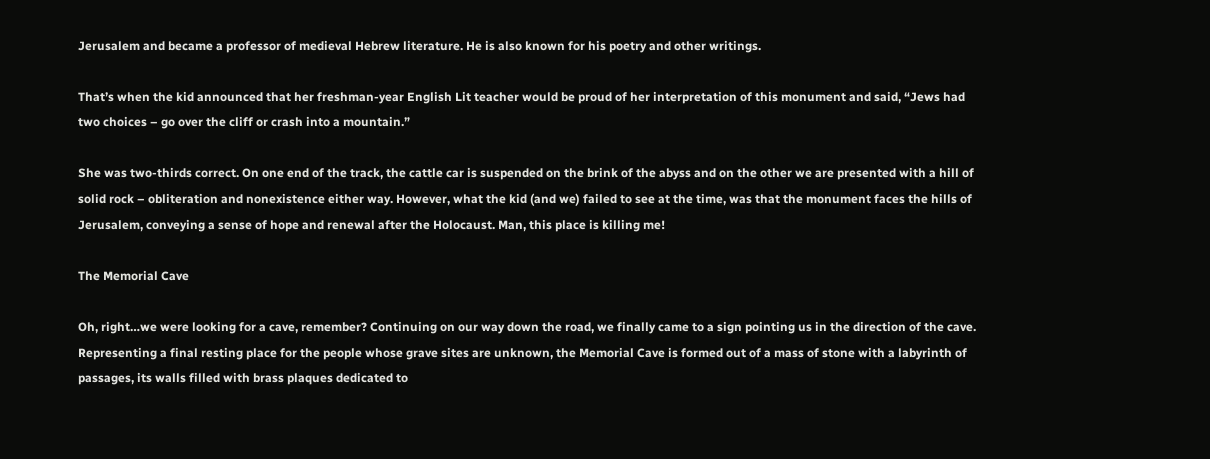Jerusalem and became a professor of medieval Hebrew literature. He is also known for his poetry and other writings.

That’s when the kid announced that her freshman-year English Lit teacher would be proud of her interpretation of this monument and said, “Jews had two choices – go over the cliff or crash into a mountain.”

She was two-thirds correct. On one end of the track, the cattle car is suspended on the brink of the abyss and on the other we are presented with a hill of solid rock – obliteration and nonexistence either way. However, what the kid (and we) failed to see at the time, was that the monument faces the hills of Jerusalem, conveying a sense of hope and renewal after the Holocaust. Man, this place is killing me!

The Memorial Cave

Oh, right…we were looking for a cave, remember? Continuing on our way down the road, we finally came to a sign pointing us in the direction of the cave. Representing a final resting place for the people whose grave sites are unknown, the Memorial Cave is formed out of a mass of stone with a labyrinth of passages, its walls filled with brass plaques dedicated to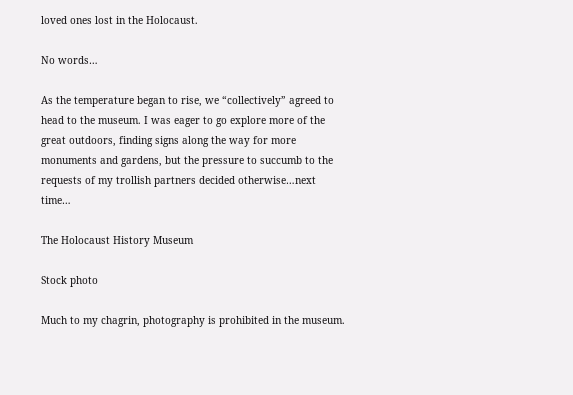loved ones lost in the Holocaust.

No words…

As the temperature began to rise, we “collectively” agreed to head to the museum. I was eager to go explore more of the great outdoors, finding signs along the way for more monuments and gardens, but the pressure to succumb to the requests of my trollish partners decided otherwise…next time…

The Holocaust History Museum

Stock photo

Much to my chagrin, photography is prohibited in the museum.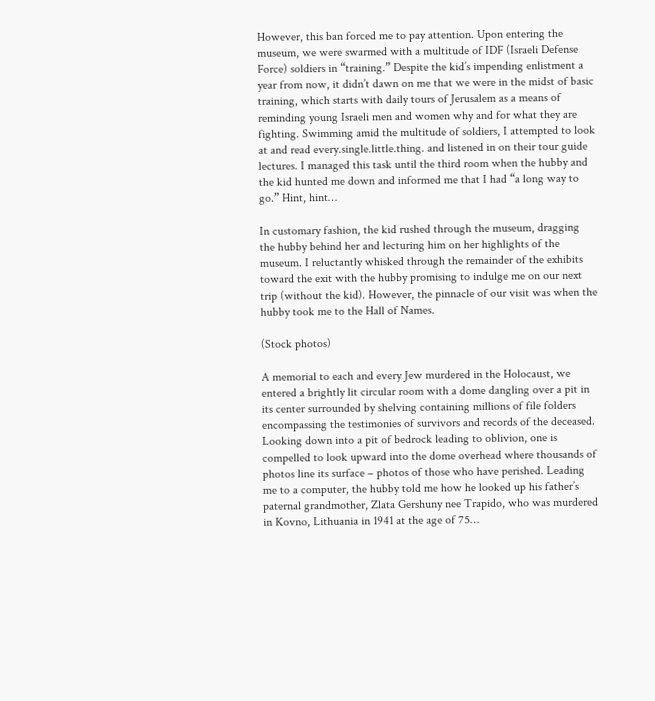However, this ban forced me to pay attention. Upon entering the museum, we were swarmed with a multitude of IDF (Israeli Defense Force) soldiers in “training.” Despite the kid’s impending enlistment a year from now, it didn’t dawn on me that we were in the midst of basic training, which starts with daily tours of Jerusalem as a means of reminding young Israeli men and women why and for what they are fighting. Swimming amid the multitude of soldiers, I attempted to look at and read every.single.little.thing. and listened in on their tour guide lectures. I managed this task until the third room when the hubby and the kid hunted me down and informed me that I had “a long way to go.” Hint, hint…

In customary fashion, the kid rushed through the museum, dragging the hubby behind her and lecturing him on her highlights of the museum. I reluctantly whisked through the remainder of the exhibits toward the exit with the hubby promising to indulge me on our next trip (without the kid). However, the pinnacle of our visit was when the hubby took me to the Hall of Names.

(Stock photos)

A memorial to each and every Jew murdered in the Holocaust, we entered a brightly lit circular room with a dome dangling over a pit in its center surrounded by shelving containing millions of file folders encompassing the testimonies of survivors and records of the deceased. Looking down into a pit of bedrock leading to oblivion, one is compelled to look upward into the dome overhead where thousands of photos line its surface – photos of those who have perished. Leading me to a computer, the hubby told me how he looked up his father’s paternal grandmother, Zlata Gershuny nee Trapido, who was murdered in Kovno, Lithuania in 1941 at the age of 75…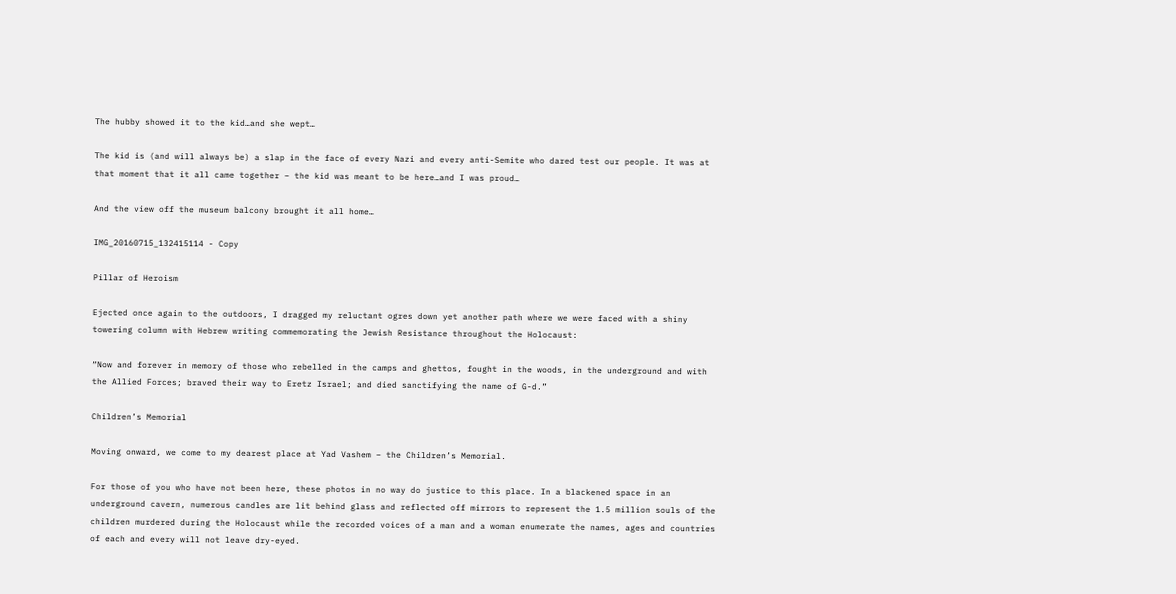The hubby showed it to the kid…and she wept…

The kid is (and will always be) a slap in the face of every Nazi and every anti-Semite who dared test our people. It was at that moment that it all came together – the kid was meant to be here…and I was proud…

And the view off the museum balcony brought it all home…

IMG_20160715_132415114 - Copy

Pillar of Heroism

Ejected once again to the outdoors, I dragged my reluctant ogres down yet another path where we were faced with a shiny towering column with Hebrew writing commemorating the Jewish Resistance throughout the Holocaust:

“Now and forever in memory of those who rebelled in the camps and ghettos, fought in the woods, in the underground and with the Allied Forces; braved their way to Eretz Israel; and died sanctifying the name of G-d.”

Children’s Memorial

Moving onward, we come to my dearest place at Yad Vashem – the Children’s Memorial.

For those of you who have not been here, these photos in no way do justice to this place. In a blackened space in an underground cavern, numerous candles are lit behind glass and reflected off mirrors to represent the 1.5 million souls of the children murdered during the Holocaust while the recorded voices of a man and a woman enumerate the names, ages and countries of each and every will not leave dry-eyed.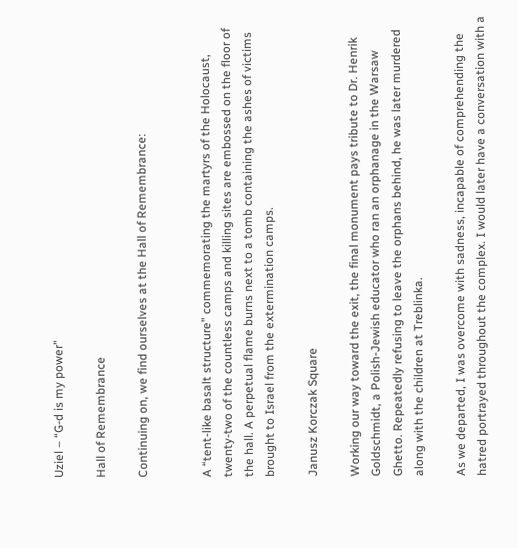Uziel – “G-d is my power”

Hall of Remembrance

Continuing on, we find ourselves at the Hall of Remembrance:


A “tent-like basalt structure” commemorating the martyrs of the Holocaust, twenty-two of the countless camps and killing sites are embossed on the floor of the hall. A perpetual flame burns next to a tomb containing the ashes of victims brought to Israel from the extermination camps.

Janusz Korczak Square

Working our way toward the exit, the final monument pays tribute to Dr. Henrik Goldschmidt, a Polish-Jewish educator who ran an orphanage in the Warsaw Ghetto. Repeatedly refusing to leave the orphans behind, he was later murdered along with the children at Treblinka.

As we departed, I was overcome with sadness, incapable of comprehending the hatred portrayed throughout the complex. I would later have a conversation with a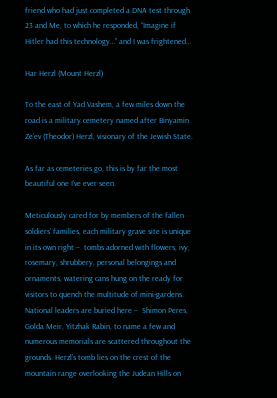friend who had just completed a DNA test through 23 and Me, to which he responded, “Imagine if Hitler had this technology…” and I was frightened…

Har Herzl (Mount Herzl)

To the east of Yad Vashem, a few miles down the road is a military cemetery named after Binyamin Ze’ev (Theodor) Herzl, visionary of the Jewish State.

As far as cemeteries go, this is by far the most beautiful one I’ve ever seen.

Meticulously cared for by members of the fallen soldiers’ families, each military grave site is unique in its own right –  tombs adorned with flowers, ivy, rosemary, shrubbery, personal belongings and ornaments, watering cans hung on the ready for visitors to quench the multitude of mini-gardens. National leaders are buried here –  Shimon Peres, Golda Meir, Yitzhak Rabin, to name a few and numerous memorials are scattered throughout the grounds. Herzl’s tomb lies on the crest of the mountain range overlooking the Judean Hills on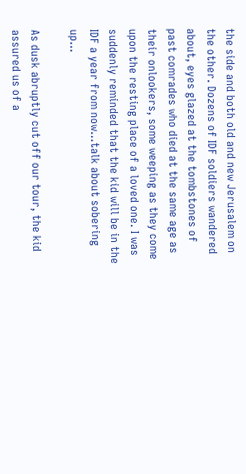the side and both old and new Jerusalem on the other. Dozens of IDF soldiers wandered about, eyes glazed at the tombstones of past comrades who died at the same age as their onlookers, some weeping as they come upon the resting place of a loved one. I was suddenly reminded that the kid will be in the IDF a year from now…talk about sobering up…

As dusk abruptly cut off our tour, the kid assured us of a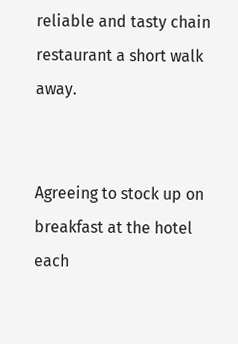reliable and tasty chain restaurant a short walk away.


Agreeing to stock up on breakfast at the hotel each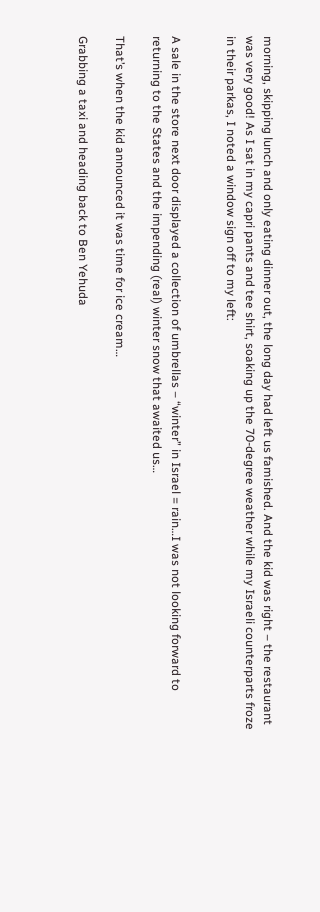morning, skipping lunch and only eating dinner out, the long day had left us famished. And the kid was right – the restaurant was very good! As I sat in my capri pants and tee shirt, soaking up the 70-degree weather while my Israeli counterparts froze in their parkas, I noted a window sign off to my left:


A sale in the store next door displayed a collection of umbrellas – “winter” in Israel = rain…I was not looking forward to returning to the States and the impending (real) winter snow that awaited us…

That’s when the kid announced it was time for ice cream…

Grabbing a taxi and heading back to Ben Yehuda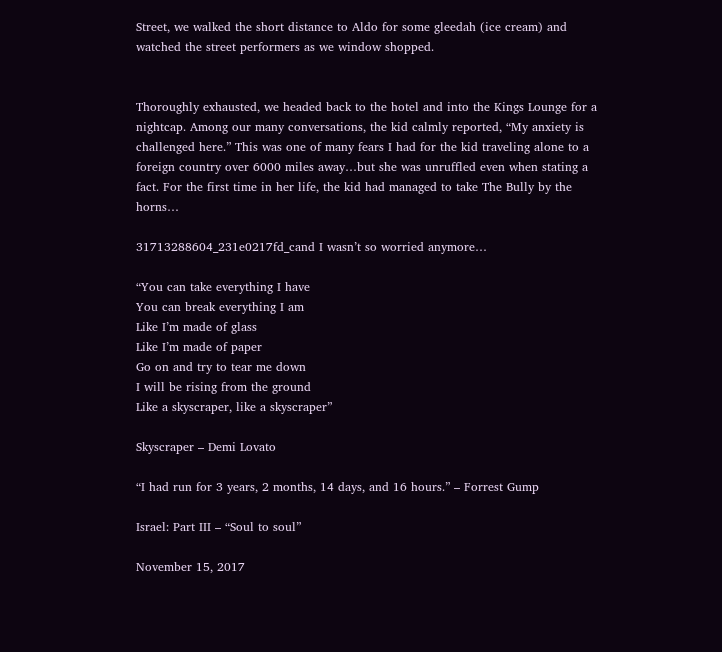Street, we walked the short distance to Aldo for some gleedah (ice cream) and watched the street performers as we window shopped.


Thoroughly exhausted, we headed back to the hotel and into the Kings Lounge for a nightcap. Among our many conversations, the kid calmly reported, “My anxiety is challenged here.” This was one of many fears I had for the kid traveling alone to a foreign country over 6000 miles away…but she was unruffled even when stating a fact. For the first time in her life, the kid had managed to take The Bully by the horns…

31713288604_231e0217fd_cand I wasn’t so worried anymore…

“You can take everything I have
You can break everything I am
Like I’m made of glass
Like I’m made of paper
Go on and try to tear me down
I will be rising from the ground
Like a skyscraper, like a skyscraper”

Skyscraper – Demi Lovato

“I had run for 3 years, 2 months, 14 days, and 16 hours.” – Forrest Gump

Israel: Part III – “Soul to soul”

November 15, 2017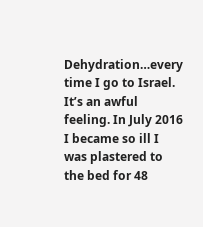Dehydration…every time I go to Israel. It’s an awful feeling. In July 2016 I became so ill I was plastered to the bed for 48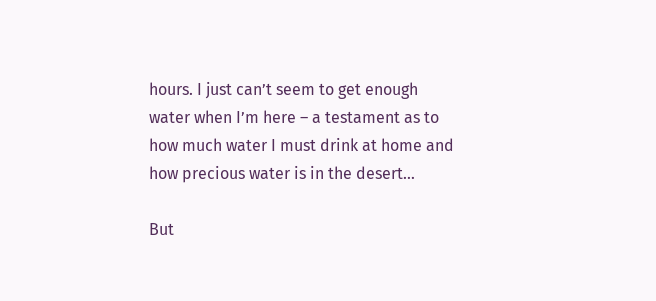hours. I just can’t seem to get enough water when I’m here – a testament as to how much water I must drink at home and how precious water is in the desert…

But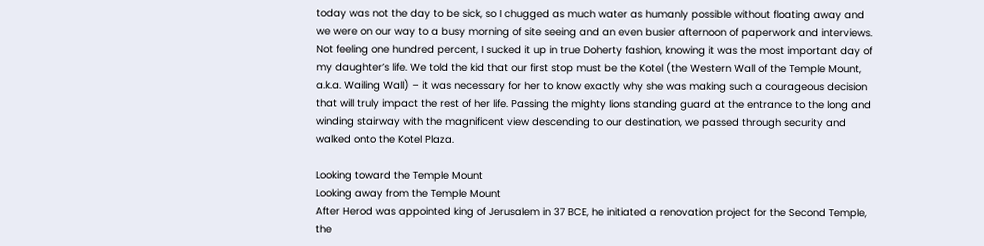today was not the day to be sick, so I chugged as much water as humanly possible without floating away and we were on our way to a busy morning of site seeing and an even busier afternoon of paperwork and interviews. Not feeling one hundred percent, I sucked it up in true Doherty fashion, knowing it was the most important day of my daughter’s life. We told the kid that our first stop must be the Kotel (the Western Wall of the Temple Mount, a.k.a. Wailing Wall) – it was necessary for her to know exactly why she was making such a courageous decision that will truly impact the rest of her life. Passing the mighty lions standing guard at the entrance to the long and winding stairway with the magnificent view descending to our destination, we passed through security and walked onto the Kotel Plaza.

Looking toward the Temple Mount
Looking away from the Temple Mount
After Herod was appointed king of Jerusalem in 37 BCE, he initiated a renovation project for the Second Temple, the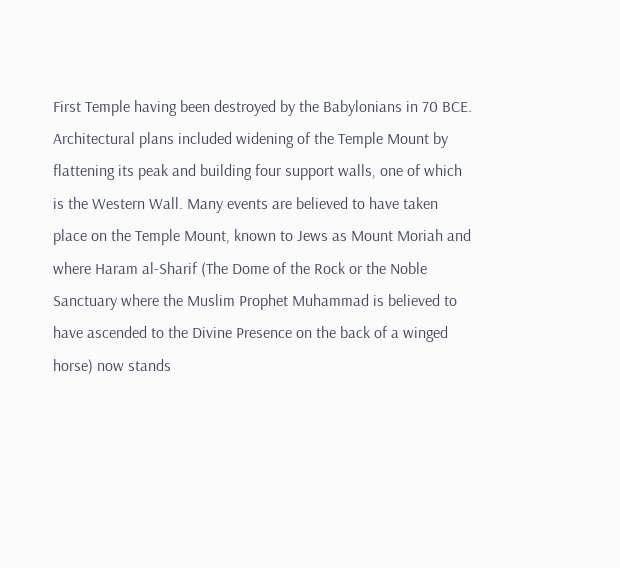First Temple having been destroyed by the Babylonians in 70 BCE. Architectural plans included widening of the Temple Mount by flattening its peak and building four support walls, one of which is the Western Wall. Many events are believed to have taken place on the Temple Mount, known to Jews as Mount Moriah and where Haram al-Sharif (The Dome of the Rock or the Noble Sanctuary where the Muslim Prophet Muhammad is believed to have ascended to the Divine Presence on the back of a winged horse) now stands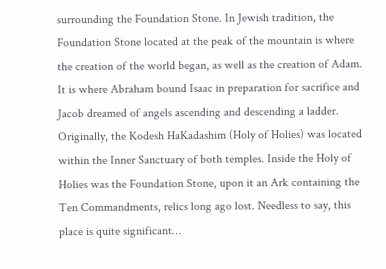surrounding the Foundation Stone. In Jewish tradition, the Foundation Stone located at the peak of the mountain is where the creation of the world began, as well as the creation of Adam. It is where Abraham bound Isaac in preparation for sacrifice and Jacob dreamed of angels ascending and descending a ladder. Originally, the Kodesh HaKadashim (Holy of Holies) was located within the Inner Sanctuary of both temples. Inside the Holy of Holies was the Foundation Stone, upon it an Ark containing the Ten Commandments, relics long ago lost. Needless to say, this place is quite significant…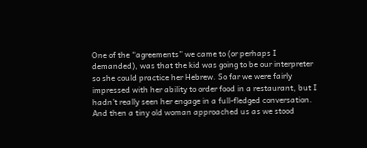One of the “agreements” we came to (or perhaps I demanded), was that the kid was going to be our interpreter so she could practice her Hebrew. So far we were fairly impressed with her ability to order food in a restaurant, but I hadn’t really seen her engage in a full-fledged conversation. And then a tiny old woman approached us as we stood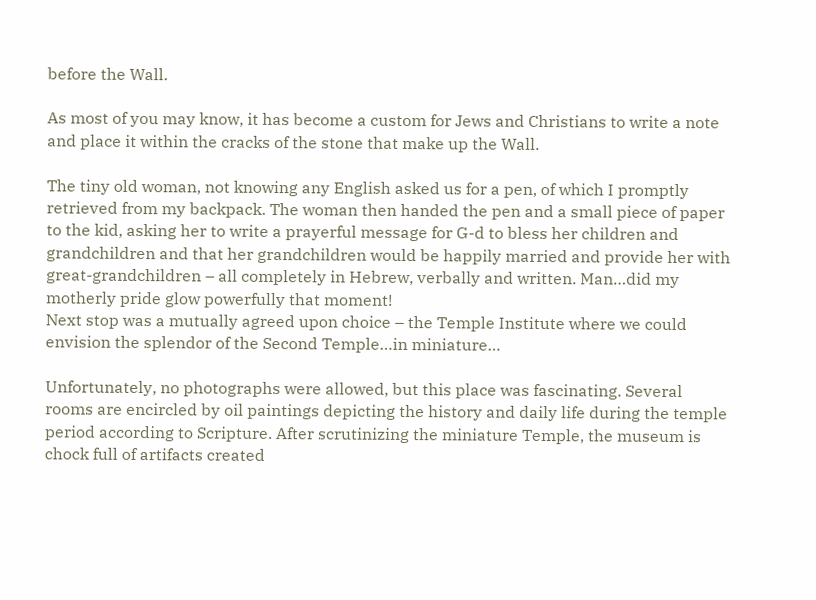before the Wall.

As most of you may know, it has become a custom for Jews and Christians to write a note and place it within the cracks of the stone that make up the Wall.

The tiny old woman, not knowing any English asked us for a pen, of which I promptly retrieved from my backpack. The woman then handed the pen and a small piece of paper to the kid, asking her to write a prayerful message for G-d to bless her children and grandchildren and that her grandchildren would be happily married and provide her with great-grandchildren – all completely in Hebrew, verbally and written. Man…did my motherly pride glow powerfully that moment!
Next stop was a mutually agreed upon choice – the Temple Institute where we could envision the splendor of the Second Temple…in miniature…

Unfortunately, no photographs were allowed, but this place was fascinating. Several rooms are encircled by oil paintings depicting the history and daily life during the temple period according to Scripture. After scrutinizing the miniature Temple, the museum is chock full of artifacts created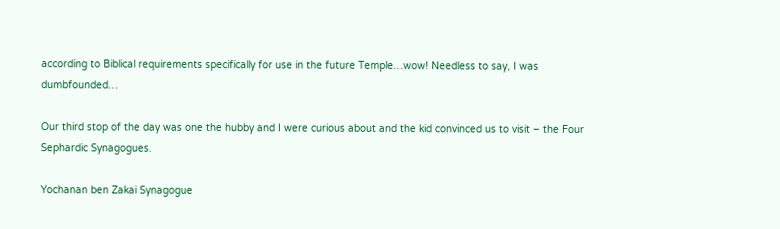according to Biblical requirements specifically for use in the future Temple…wow! Needless to say, I was dumbfounded…

Our third stop of the day was one the hubby and I were curious about and the kid convinced us to visit – the Four Sephardic Synagogues.

Yochanan ben Zakai Synagogue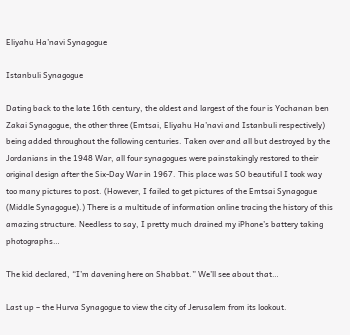Eliyahu Ha’navi Synagogue

Istanbuli Synagogue

Dating back to the late 16th century, the oldest and largest of the four is Yochanan ben Zakai Synagogue, the other three (Emtsai, Eliyahu Ha’navi and Istanbuli respectively) being added throughout the following centuries. Taken over and all but destroyed by the Jordanians in the 1948 War, all four synagogues were painstakingly restored to their original design after the Six-Day War in 1967. This place was SO beautiful I took way too many pictures to post. (However, I failed to get pictures of the Emtsai Synagogue (Middle Synagogue).) There is a multitude of information online tracing the history of this amazing structure. Needless to say, I pretty much drained my iPhone’s battery taking photographs…

The kid declared, “I’m davening here on Shabbat.” We’ll see about that…

Last up – the Hurva Synagogue to view the city of Jerusalem from its lookout.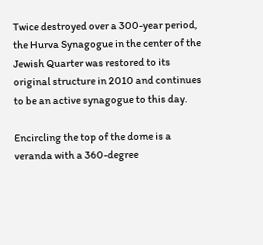Twice destroyed over a 300-year period, the Hurva Synagogue in the center of the Jewish Quarter was restored to its original structure in 2010 and continues to be an active synagogue to this day.

Encircling the top of the dome is a veranda with a 360-degree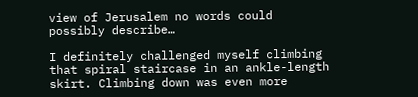view of Jerusalem no words could possibly describe…

I definitely challenged myself climbing that spiral staircase in an ankle-length skirt. Climbing down was even more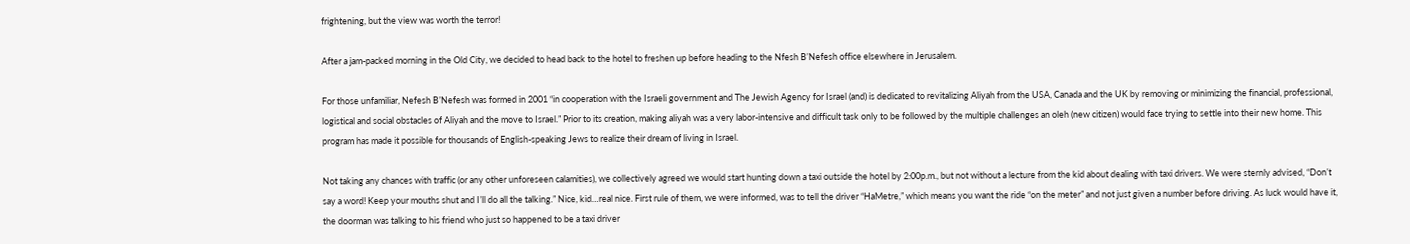frightening, but the view was worth the terror!

After a jam-packed morning in the Old City, we decided to head back to the hotel to freshen up before heading to the Nfesh B’Nefesh office elsewhere in Jerusalem.

For those unfamiliar, Nefesh B’Nefesh was formed in 2001 “in cooperation with the Israeli government and The Jewish Agency for Israel (and) is dedicated to revitalizing Aliyah from the USA, Canada and the UK by removing or minimizing the financial, professional, logistical and social obstacles of Aliyah and the move to Israel.” Prior to its creation, making aliyah was a very labor-intensive and difficult task only to be followed by the multiple challenges an oleh (new citizen) would face trying to settle into their new home. This program has made it possible for thousands of English-speaking Jews to realize their dream of living in Israel.

Not taking any chances with traffic (or any other unforeseen calamities), we collectively agreed we would start hunting down a taxi outside the hotel by 2:00p.m., but not without a lecture from the kid about dealing with taxi drivers. We were sternly advised, “Don’t say a word! Keep your mouths shut and I’ll do all the talking.” Nice, kid…real nice. First rule of them, we were informed, was to tell the driver “HaMetre,” which means you want the ride “on the meter” and not just given a number before driving. As luck would have it, the doorman was talking to his friend who just so happened to be a taxi driver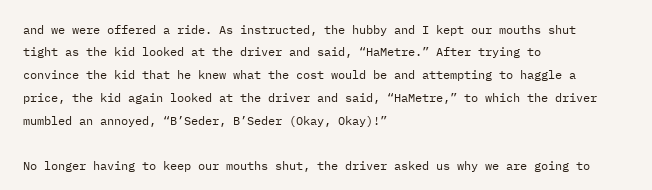and we were offered a ride. As instructed, the hubby and I kept our mouths shut tight as the kid looked at the driver and said, “HaMetre.” After trying to convince the kid that he knew what the cost would be and attempting to haggle a price, the kid again looked at the driver and said, “HaMetre,” to which the driver mumbled an annoyed, “B’Seder, B’Seder (Okay, Okay)!”

No longer having to keep our mouths shut, the driver asked us why we are going to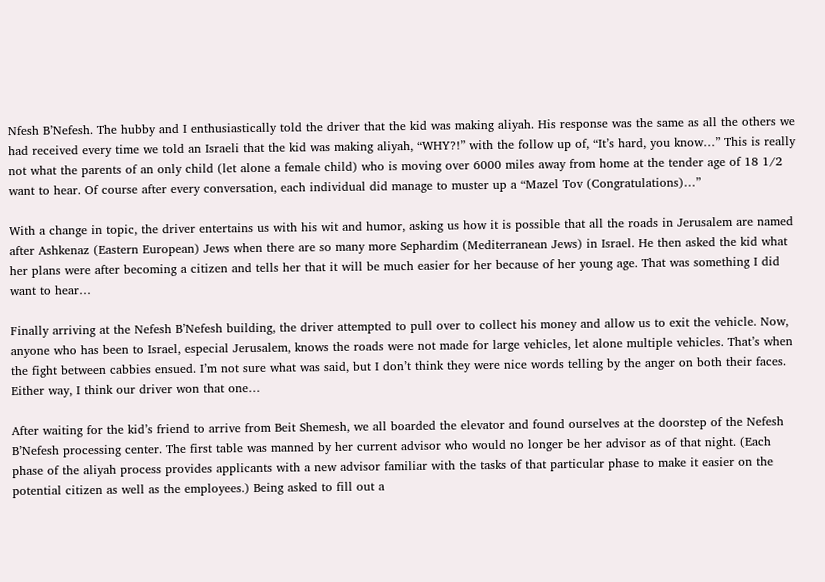Nfesh B’Nefesh. The hubby and I enthusiastically told the driver that the kid was making aliyah. His response was the same as all the others we had received every time we told an Israeli that the kid was making aliyah, “WHY?!” with the follow up of, “It’s hard, you know…” This is really not what the parents of an only child (let alone a female child) who is moving over 6000 miles away from home at the tender age of 18 1/2 want to hear. Of course after every conversation, each individual did manage to muster up a “Mazel Tov (Congratulations)…”

With a change in topic, the driver entertains us with his wit and humor, asking us how it is possible that all the roads in Jerusalem are named after Ashkenaz (Eastern European) Jews when there are so many more Sephardim (Mediterranean Jews) in Israel. He then asked the kid what her plans were after becoming a citizen and tells her that it will be much easier for her because of her young age. That was something I did want to hear…

Finally arriving at the Nefesh B’Nefesh building, the driver attempted to pull over to collect his money and allow us to exit the vehicle. Now, anyone who has been to Israel, especial Jerusalem, knows the roads were not made for large vehicles, let alone multiple vehicles. That’s when the fight between cabbies ensued. I’m not sure what was said, but I don’t think they were nice words telling by the anger on both their faces. Either way, I think our driver won that one…

After waiting for the kid’s friend to arrive from Beit Shemesh, we all boarded the elevator and found ourselves at the doorstep of the Nefesh B’Nefesh processing center. The first table was manned by her current advisor who would no longer be her advisor as of that night. (Each phase of the aliyah process provides applicants with a new advisor familiar with the tasks of that particular phase to make it easier on the potential citizen as well as the employees.) Being asked to fill out a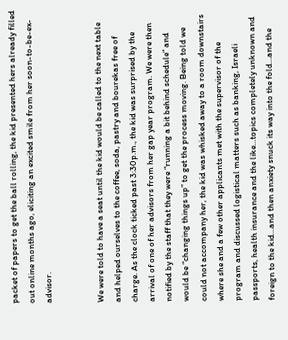packet of papers to get the ball rolling, the kid presented hers already filled out online months ago, eliciting an excited smile from her soon-to-be-ex-advisor.


We were told to have a seat until the kid would be called to the next table and helped ourselves to the coffee, soda, pastry and bourekas free of charge. As the clock ticked past 3:30p.m., the kid was surprised by the arrival of one of her advisors from her gap year program. We were then notified by the staff that they were “running a bit behind schedule” and would be “changing things up” to get the process moving. Being told we could not accompany her, the kid was whisked away to a room downstairs where she and a few other applicants met with the supervisor of the program and discussed logistical matters such as banking, Israeli passports, health insurance and the like…topics completely unknown and foreign to the kid…and then anxiety snuck its way into the fold…and the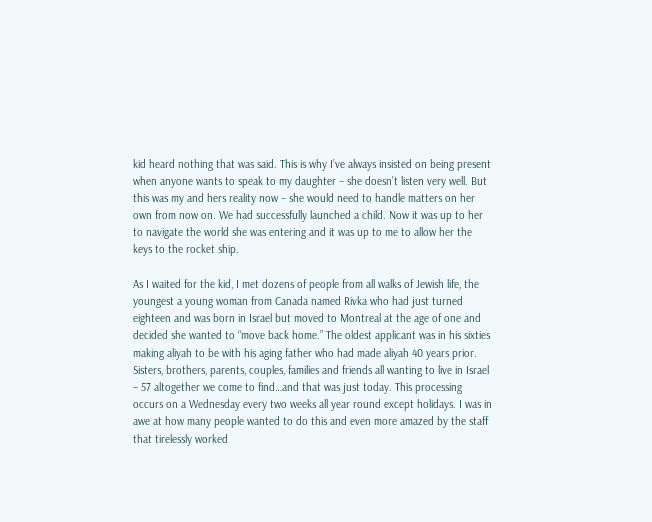kid heard nothing that was said. This is why I’ve always insisted on being present when anyone wants to speak to my daughter – she doesn’t listen very well. But this was my and hers reality now – she would need to handle matters on her own from now on. We had successfully launched a child. Now it was up to her to navigate the world she was entering and it was up to me to allow her the keys to the rocket ship.

As I waited for the kid, I met dozens of people from all walks of Jewish life, the youngest a young woman from Canada named Rivka who had just turned eighteen and was born in Israel but moved to Montreal at the age of one and decided she wanted to “move back home.” The oldest applicant was in his sixties making aliyah to be with his aging father who had made aliyah 40 years prior. Sisters, brothers, parents, couples, families and friends all wanting to live in Israel – 57 altogether we come to find…and that was just today. This processing occurs on a Wednesday every two weeks all year round except holidays. I was in awe at how many people wanted to do this and even more amazed by the staff that tirelessly worked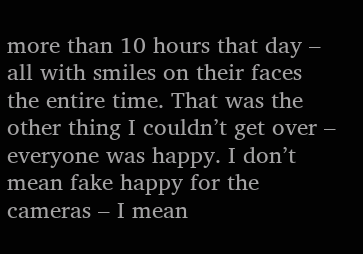more than 10 hours that day – all with smiles on their faces the entire time. That was the other thing I couldn’t get over – everyone was happy. I don’t mean fake happy for the cameras – I mean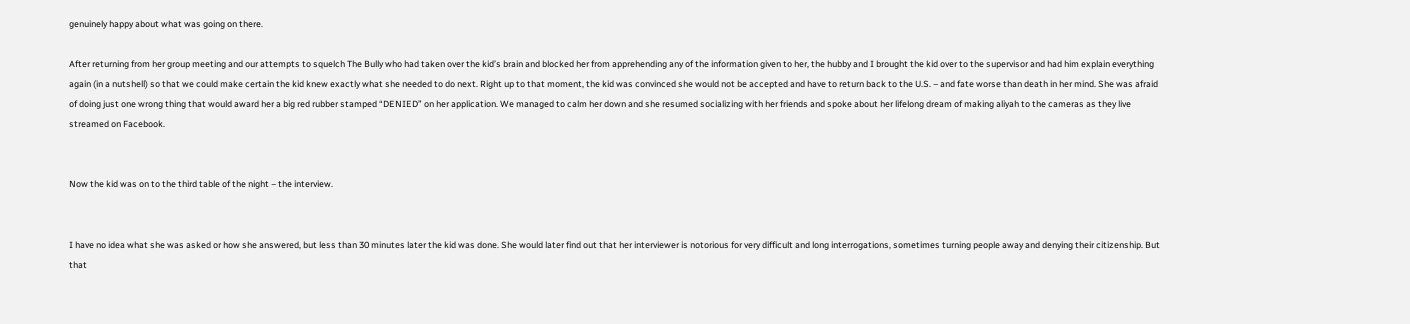genuinely happy about what was going on there.

After returning from her group meeting and our attempts to squelch The Bully who had taken over the kid’s brain and blocked her from apprehending any of the information given to her, the hubby and I brought the kid over to the supervisor and had him explain everything again (in a nutshell) so that we could make certain the kid knew exactly what she needed to do next. Right up to that moment, the kid was convinced she would not be accepted and have to return back to the U.S. – and fate worse than death in her mind. She was afraid of doing just one wrong thing that would award her a big red rubber stamped “DENIED” on her application. We managed to calm her down and she resumed socializing with her friends and spoke about her lifelong dream of making aliyah to the cameras as they live streamed on Facebook.


Now the kid was on to the third table of the night – the interview.


I have no idea what she was asked or how she answered, but less than 30 minutes later the kid was done. She would later find out that her interviewer is notorious for very difficult and long interrogations, sometimes turning people away and denying their citizenship. But that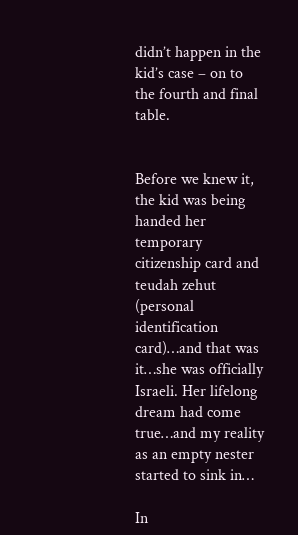didn’t happen in the kid’s case – on to the fourth and final table.


Before we knew it, the kid was being handed her temporary citizenship card and teudah zehut (personal identification card)…and that was it…she was officially Israeli. Her lifelong dream had come true…and my reality as an empty nester started to sink in…

In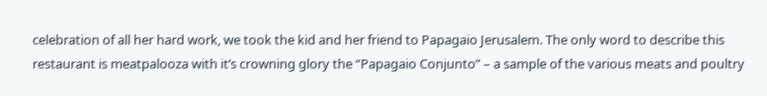celebration of all her hard work, we took the kid and her friend to Papagaio Jerusalem. The only word to describe this restaurant is meatpalooza with it’s crowning glory the “Papagaio Conjunto” – a sample of the various meats and poultry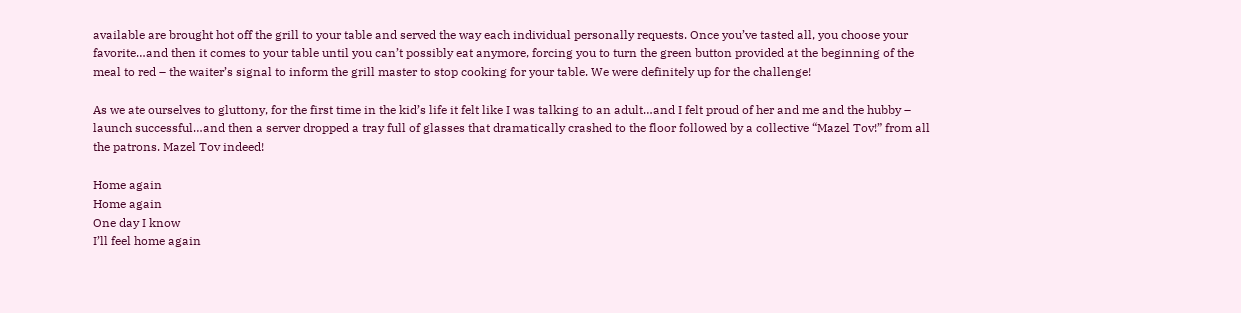available are brought hot off the grill to your table and served the way each individual personally requests. Once you’ve tasted all, you choose your favorite…and then it comes to your table until you can’t possibly eat anymore, forcing you to turn the green button provided at the beginning of the meal to red – the waiter’s signal to inform the grill master to stop cooking for your table. We were definitely up for the challenge!

As we ate ourselves to gluttony, for the first time in the kid’s life it felt like I was talking to an adult…and I felt proud of her and me and the hubby – launch successful…and then a server dropped a tray full of glasses that dramatically crashed to the floor followed by a collective “Mazel Tov!” from all the patrons. Mazel Tov indeed!

Home again
Home again
One day I know
I’ll feel home again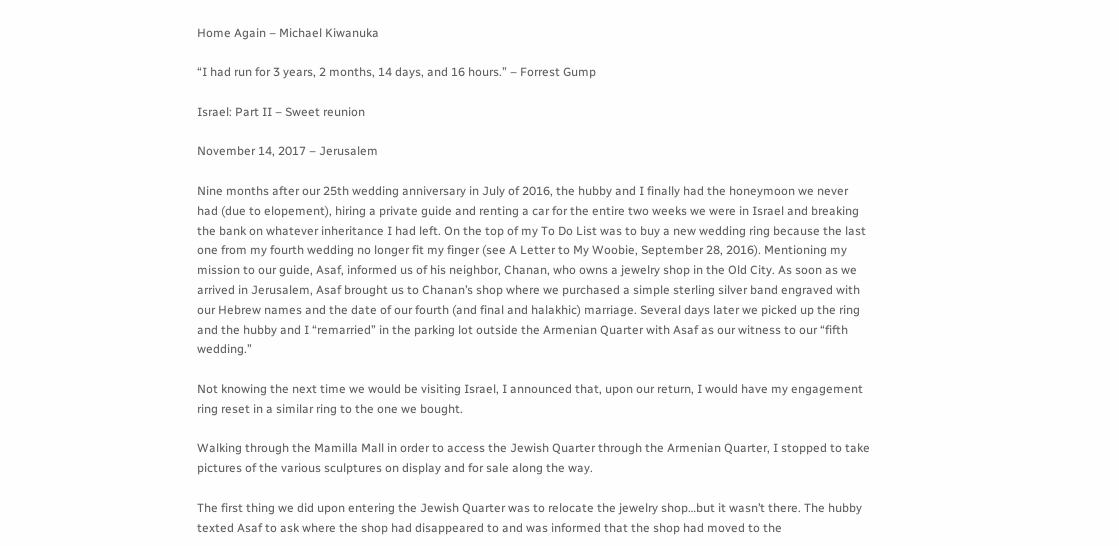Home Again – Michael Kiwanuka

“I had run for 3 years, 2 months, 14 days, and 16 hours.” – Forrest Gump

Israel: Part II – Sweet reunion

November 14, 2017 – Jerusalem

Nine months after our 25th wedding anniversary in July of 2016, the hubby and I finally had the honeymoon we never had (due to elopement), hiring a private guide and renting a car for the entire two weeks we were in Israel and breaking the bank on whatever inheritance I had left. On the top of my To Do List was to buy a new wedding ring because the last one from my fourth wedding no longer fit my finger (see A Letter to My Woobie, September 28, 2016). Mentioning my mission to our guide, Asaf, informed us of his neighbor, Chanan, who owns a jewelry shop in the Old City. As soon as we arrived in Jerusalem, Asaf brought us to Chanan’s shop where we purchased a simple sterling silver band engraved with our Hebrew names and the date of our fourth (and final and halakhic) marriage. Several days later we picked up the ring and the hubby and I “remarried” in the parking lot outside the Armenian Quarter with Asaf as our witness to our “fifth wedding.”

Not knowing the next time we would be visiting Israel, I announced that, upon our return, I would have my engagement ring reset in a similar ring to the one we bought.

Walking through the Mamilla Mall in order to access the Jewish Quarter through the Armenian Quarter, I stopped to take pictures of the various sculptures on display and for sale along the way.

The first thing we did upon entering the Jewish Quarter was to relocate the jewelry shop…but it wasn’t there. The hubby texted Asaf to ask where the shop had disappeared to and was informed that the shop had moved to the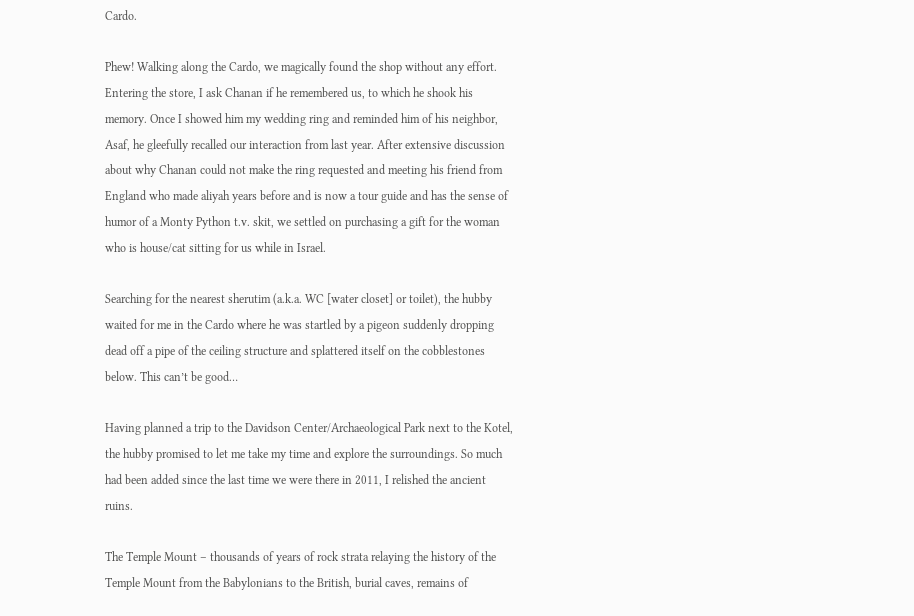Cardo.

Phew! Walking along the Cardo, we magically found the shop without any effort. Entering the store, I ask Chanan if he remembered us, to which he shook his memory. Once I showed him my wedding ring and reminded him of his neighbor, Asaf, he gleefully recalled our interaction from last year. After extensive discussion about why Chanan could not make the ring requested and meeting his friend from England who made aliyah years before and is now a tour guide and has the sense of humor of a Monty Python t.v. skit, we settled on purchasing a gift for the woman who is house/cat sitting for us while in Israel.

Searching for the nearest sherutim (a.k.a. WC [water closet] or toilet), the hubby waited for me in the Cardo where he was startled by a pigeon suddenly dropping dead off a pipe of the ceiling structure and splattered itself on the cobblestones below. This can’t be good…

Having planned a trip to the Davidson Center/Archaeological Park next to the Kotel, the hubby promised to let me take my time and explore the surroundings. So much had been added since the last time we were there in 2011, I relished the ancient ruins.

The Temple Mount – thousands of years of rock strata relaying the history of the Temple Mount from the Babylonians to the British, burial caves, remains of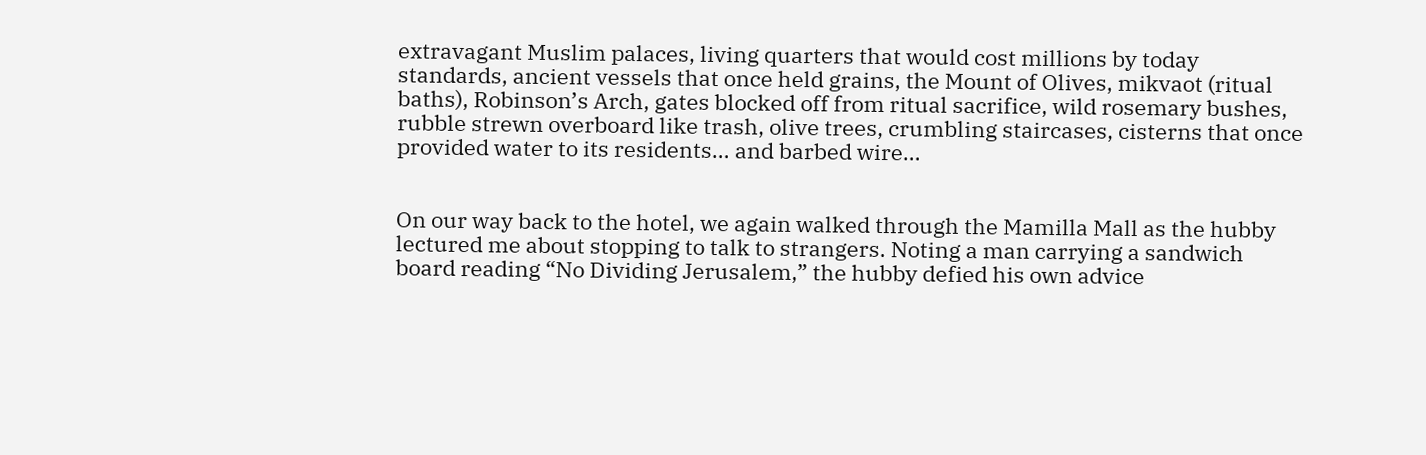extravagant Muslim palaces, living quarters that would cost millions by today standards, ancient vessels that once held grains, the Mount of Olives, mikvaot (ritual baths), Robinson’s Arch, gates blocked off from ritual sacrifice, wild rosemary bushes, rubble strewn overboard like trash, olive trees, crumbling staircases, cisterns that once provided water to its residents… and barbed wire…


On our way back to the hotel, we again walked through the Mamilla Mall as the hubby lectured me about stopping to talk to strangers. Noting a man carrying a sandwich board reading “No Dividing Jerusalem,” the hubby defied his own advice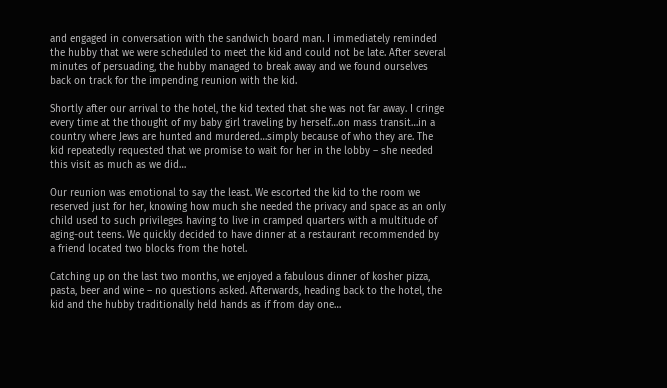and engaged in conversation with the sandwich board man. I immediately reminded the hubby that we were scheduled to meet the kid and could not be late. After several minutes of persuading, the hubby managed to break away and we found ourselves back on track for the impending reunion with the kid.

Shortly after our arrival to the hotel, the kid texted that she was not far away. I cringe every time at the thought of my baby girl traveling by herself…on mass transit…in a country where Jews are hunted and murdered…simply because of who they are. The kid repeatedly requested that we promise to wait for her in the lobby – she needed this visit as much as we did…

Our reunion was emotional to say the least. We escorted the kid to the room we reserved just for her, knowing how much she needed the privacy and space as an only child used to such privileges having to live in cramped quarters with a multitude of aging-out teens. We quickly decided to have dinner at a restaurant recommended by a friend located two blocks from the hotel.

Catching up on the last two months, we enjoyed a fabulous dinner of kosher pizza, pasta, beer and wine – no questions asked. Afterwards, heading back to the hotel, the kid and the hubby traditionally held hands as if from day one…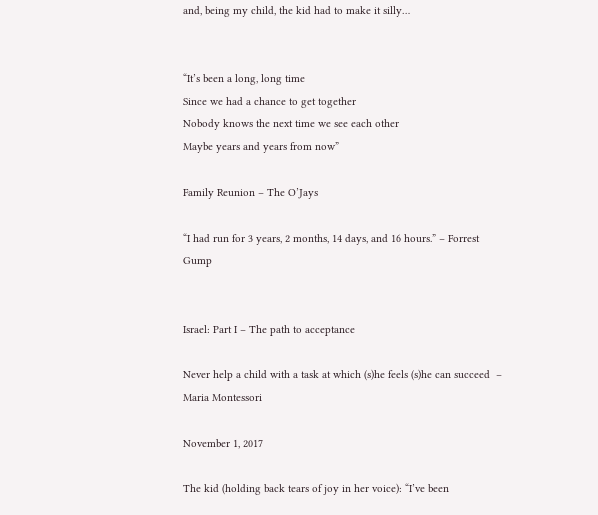and, being my child, the kid had to make it silly…


“It’s been a long, long time
Since we had a chance to get together
Nobody knows the next time we see each other
Maybe years and years from now”

Family Reunion – The O’Jays

“I had run for 3 years, 2 months, 14 days, and 16 hours.” – Forrest Gump


Israel: Part I – The path to acceptance

Never help a child with a task at which (s)he feels (s)he can succeed  – Maria Montessori

November 1, 2017

The kid (holding back tears of joy in her voice): “I’ve been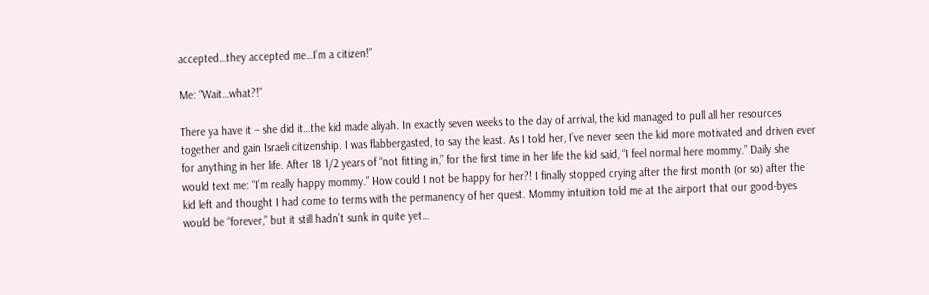accepted…they accepted me…I’m a citizen!”

Me: “Wait…what?!”

There ya have it – she did it…the kid made aliyah. In exactly seven weeks to the day of arrival, the kid managed to pull all her resources together and gain Israeli citizenship. I was flabbergasted, to say the least. As I told her, I’ve never seen the kid more motivated and driven ever for anything in her life. After 18 1/2 years of “not fitting in,” for the first time in her life the kid said, “I feel normal here mommy.” Daily she would text me: “I’m really happy mommy.” How could I not be happy for her?! I finally stopped crying after the first month (or so) after the kid left and thought I had come to terms with the permanency of her quest. Mommy intuition told me at the airport that our good-byes would be “forever,” but it still hadn’t sunk in quite yet…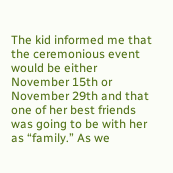The kid informed me that the ceremonious event would be either November 15th or November 29th and that one of her best friends was going to be with her as “family.” As we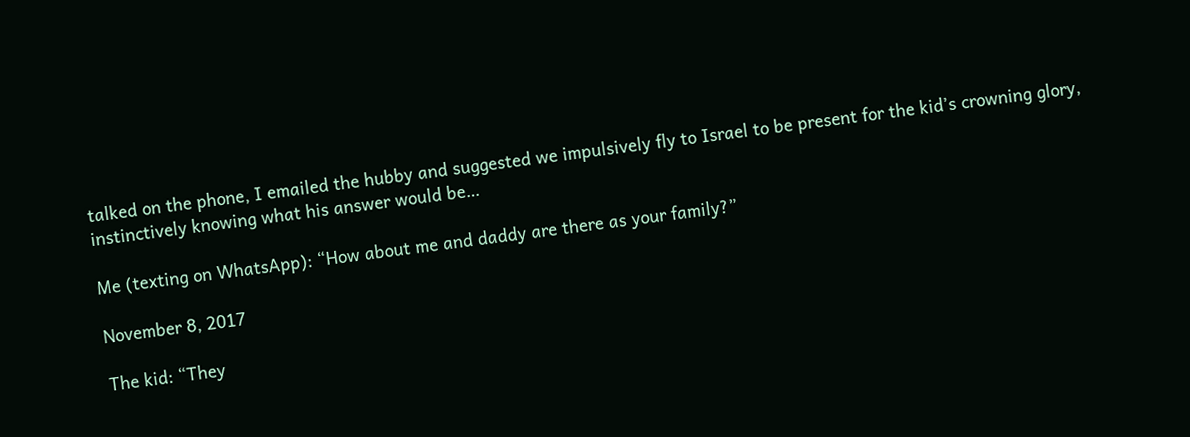talked on the phone, I emailed the hubby and suggested we impulsively fly to Israel to be present for the kid’s crowning glory, instinctively knowing what his answer would be…

Me (texting on WhatsApp): “How about me and daddy are there as your family?”

November 8, 2017

The kid: “They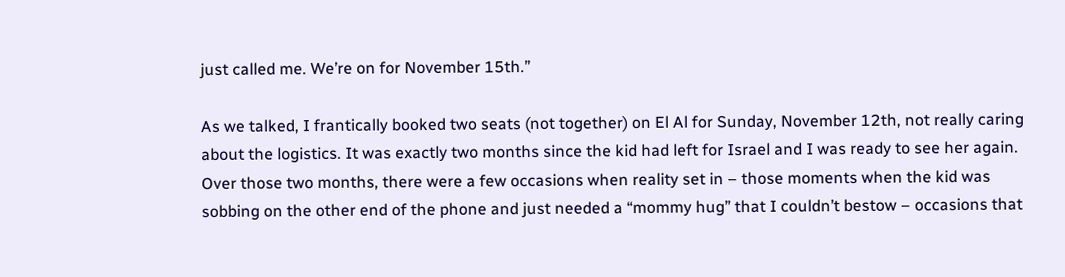just called me. We’re on for November 15th.”

As we talked, I frantically booked two seats (not together) on El Al for Sunday, November 12th, not really caring about the logistics. It was exactly two months since the kid had left for Israel and I was ready to see her again. Over those two months, there were a few occasions when reality set in – those moments when the kid was sobbing on the other end of the phone and just needed a “mommy hug” that I couldn’t bestow – occasions that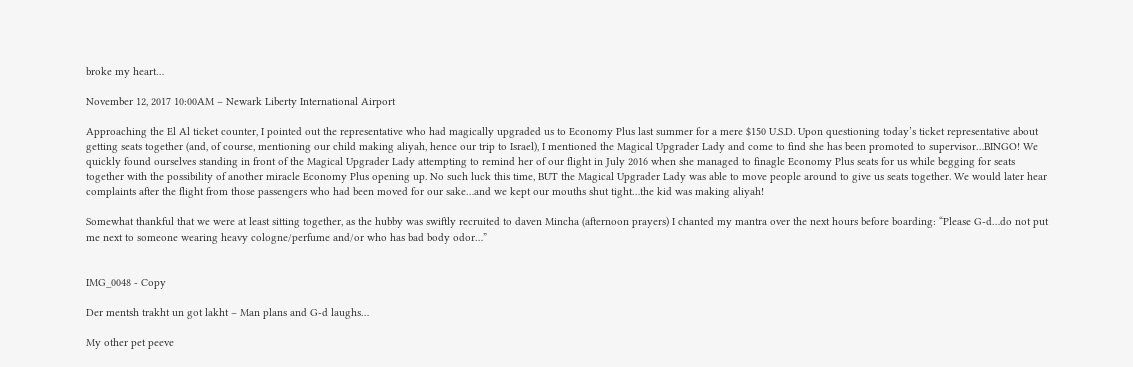broke my heart…

November 12, 2017 10:00AM – Newark Liberty International Airport

Approaching the El Al ticket counter, I pointed out the representative who had magically upgraded us to Economy Plus last summer for a mere $150 U.S.D. Upon questioning today’s ticket representative about getting seats together (and, of course, mentioning our child making aliyah, hence our trip to Israel), I mentioned the Magical Upgrader Lady and come to find she has been promoted to supervisor…BINGO! We quickly found ourselves standing in front of the Magical Upgrader Lady attempting to remind her of our flight in July 2016 when she managed to finagle Economy Plus seats for us while begging for seats together with the possibility of another miracle Economy Plus opening up. No such luck this time, BUT the Magical Upgrader Lady was able to move people around to give us seats together. We would later hear complaints after the flight from those passengers who had been moved for our sake…and we kept our mouths shut tight…the kid was making aliyah!

Somewhat thankful that we were at least sitting together, as the hubby was swiftly recruited to daven Mincha (afternoon prayers) I chanted my mantra over the next hours before boarding: “Please G-d…do not put me next to someone wearing heavy cologne/perfume and/or who has bad body odor…”


IMG_0048 - Copy

Der mentsh trakht un got lakht – Man plans and G-d laughs…

My other pet peeve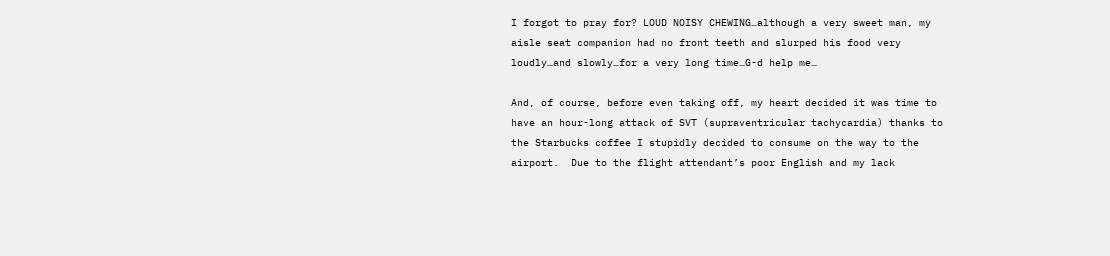I forgot to pray for? LOUD NOISY CHEWING…although a very sweet man, my aisle seat companion had no front teeth and slurped his food very loudly…and slowly…for a very long time…G-d help me…

And, of course, before even taking off, my heart decided it was time to have an hour-long attack of SVT (supraventricular tachycardia) thanks to the Starbucks coffee I stupidly decided to consume on the way to the airport.  Due to the flight attendant’s poor English and my lack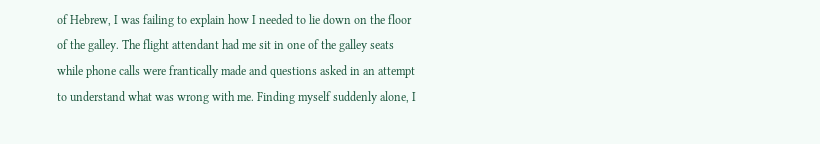of Hebrew, I was failing to explain how I needed to lie down on the floor of the galley. The flight attendant had me sit in one of the galley seats while phone calls were frantically made and questions asked in an attempt to understand what was wrong with me. Finding myself suddenly alone, I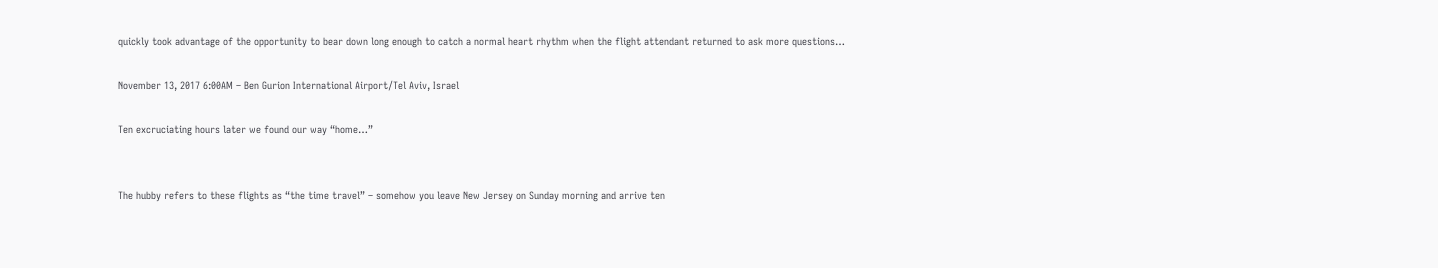quickly took advantage of the opportunity to bear down long enough to catch a normal heart rhythm when the flight attendant returned to ask more questions…

November 13, 2017 6:00AM – Ben Gurion International Airport/Tel Aviv, Israel

Ten excruciating hours later we found our way “home…”


The hubby refers to these flights as “the time travel” – somehow you leave New Jersey on Sunday morning and arrive ten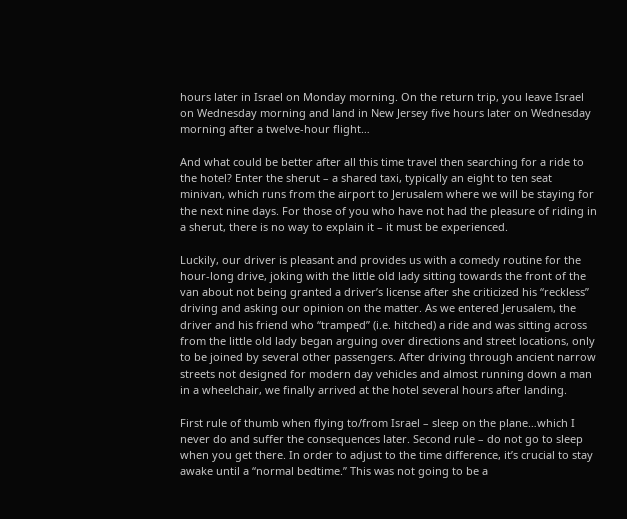hours later in Israel on Monday morning. On the return trip, you leave Israel on Wednesday morning and land in New Jersey five hours later on Wednesday morning after a twelve-hour flight…

And what could be better after all this time travel then searching for a ride to the hotel? Enter the sherut – a shared taxi, typically an eight to ten seat minivan, which runs from the airport to Jerusalem where we will be staying for the next nine days. For those of you who have not had the pleasure of riding in a sherut, there is no way to explain it – it must be experienced.

Luckily, our driver is pleasant and provides us with a comedy routine for the hour-long drive, joking with the little old lady sitting towards the front of the van about not being granted a driver’s license after she criticized his “reckless” driving and asking our opinion on the matter. As we entered Jerusalem, the driver and his friend who “tramped” (i.e. hitched) a ride and was sitting across from the little old lady began arguing over directions and street locations, only to be joined by several other passengers. After driving through ancient narrow streets not designed for modern day vehicles and almost running down a man in a wheelchair, we finally arrived at the hotel several hours after landing.

First rule of thumb when flying to/from Israel – sleep on the plane…which I never do and suffer the consequences later. Second rule – do not go to sleep when you get there. In order to adjust to the time difference, it’s crucial to stay awake until a “normal bedtime.” This was not going to be a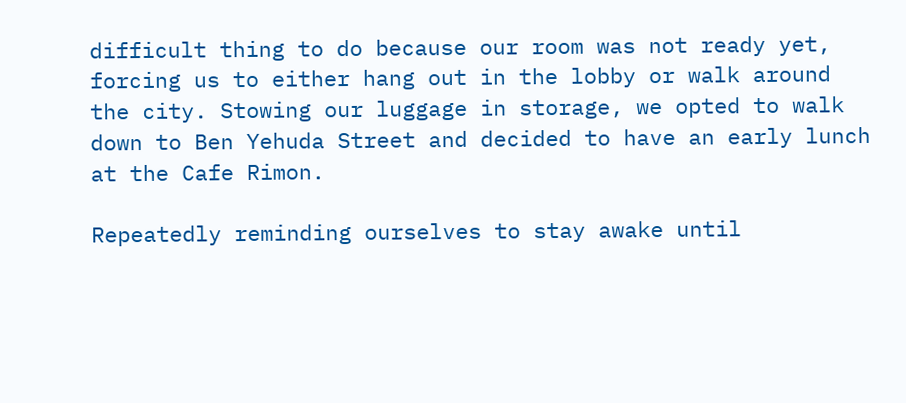difficult thing to do because our room was not ready yet, forcing us to either hang out in the lobby or walk around the city. Stowing our luggage in storage, we opted to walk down to Ben Yehuda Street and decided to have an early lunch at the Cafe Rimon.

Repeatedly reminding ourselves to stay awake until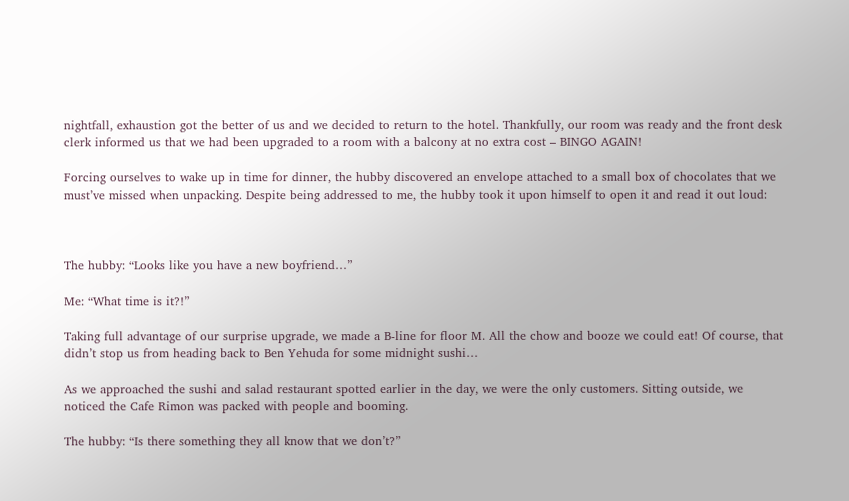nightfall, exhaustion got the better of us and we decided to return to the hotel. Thankfully, our room was ready and the front desk clerk informed us that we had been upgraded to a room with a balcony at no extra cost – BINGO AGAIN!

Forcing ourselves to wake up in time for dinner, the hubby discovered an envelope attached to a small box of chocolates that we must’ve missed when unpacking. Despite being addressed to me, the hubby took it upon himself to open it and read it out loud:



The hubby: “Looks like you have a new boyfriend…”

Me: “What time is it?!”

Taking full advantage of our surprise upgrade, we made a B-line for floor M. All the chow and booze we could eat! Of course, that didn’t stop us from heading back to Ben Yehuda for some midnight sushi…

As we approached the sushi and salad restaurant spotted earlier in the day, we were the only customers. Sitting outside, we noticed the Cafe Rimon was packed with people and booming.

The hubby: “Is there something they all know that we don’t?”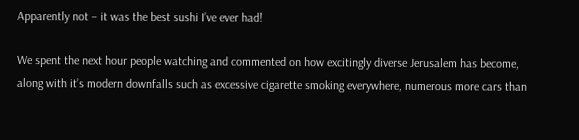Apparently not – it was the best sushi I’ve ever had!

We spent the next hour people watching and commented on how excitingly diverse Jerusalem has become, along with it’s modern downfalls such as excessive cigarette smoking everywhere, numerous more cars than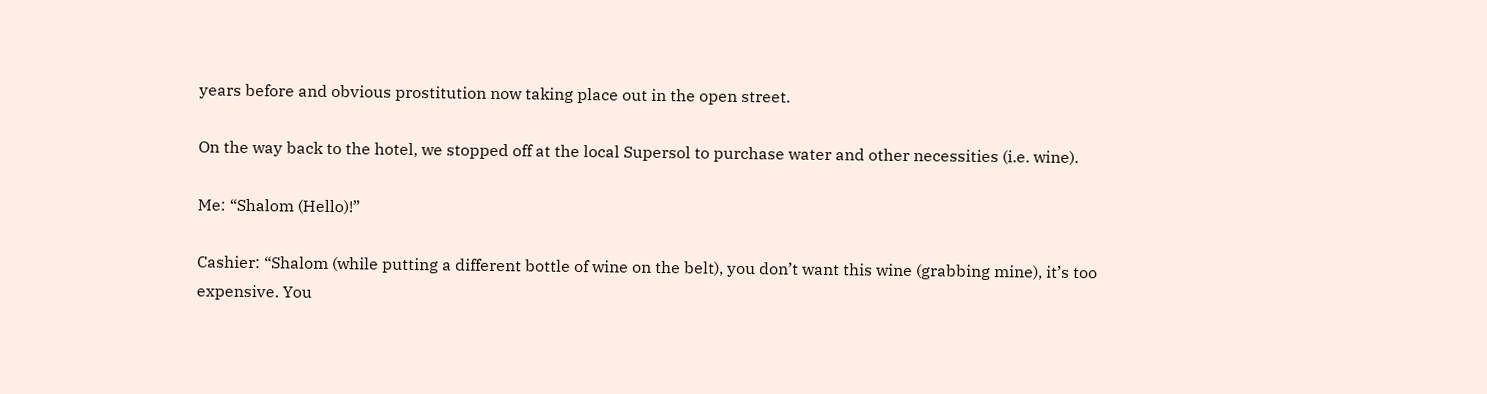years before and obvious prostitution now taking place out in the open street.

On the way back to the hotel, we stopped off at the local Supersol to purchase water and other necessities (i.e. wine).

Me: “Shalom (Hello)!”

Cashier: “Shalom (while putting a different bottle of wine on the belt), you don’t want this wine (grabbing mine), it’s too expensive. You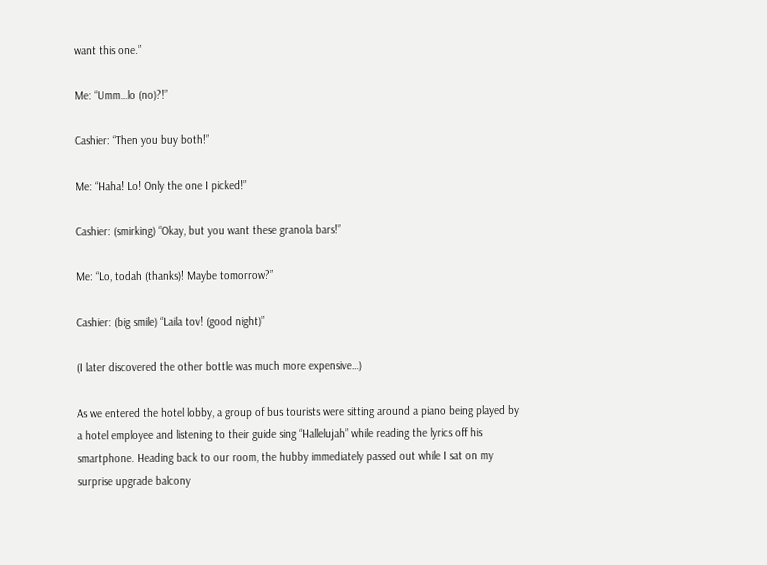want this one.”

Me: “Umm…lo (no)?!”

Cashier: “Then you buy both!”

Me: “Haha! Lo! Only the one I picked!”

Cashier: (smirking) “Okay, but you want these granola bars!”

Me: “Lo, todah (thanks)! Maybe tomorrow?”

Cashier: (big smile) “Laila tov! (good night)”

(I later discovered the other bottle was much more expensive…)

As we entered the hotel lobby, a group of bus tourists were sitting around a piano being played by a hotel employee and listening to their guide sing “Hallelujah” while reading the lyrics off his smartphone. Heading back to our room, the hubby immediately passed out while I sat on my surprise upgrade balcony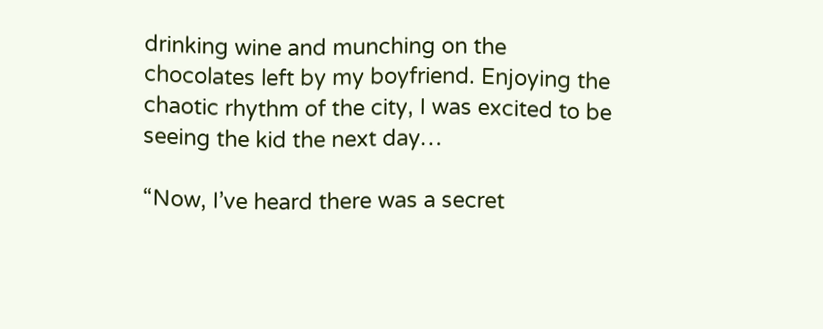drinking wine and munching on the chocolates left by my boyfriend. Enjoying the chaotic rhythm of the city, I was excited to be seeing the kid the next day…

“Now, I’ve heard there was a secret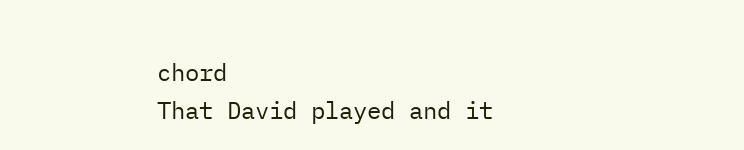chord
That David played and it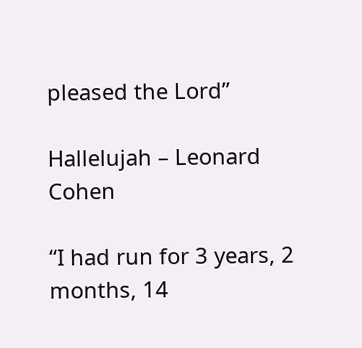pleased the Lord”

Hallelujah – Leonard Cohen

“I had run for 3 years, 2 months, 14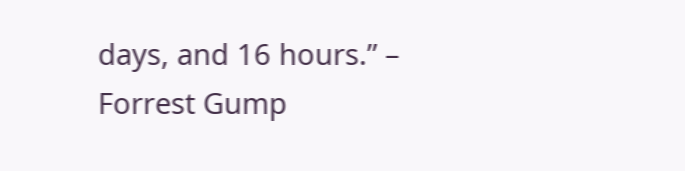days, and 16 hours.” – Forrest Gump